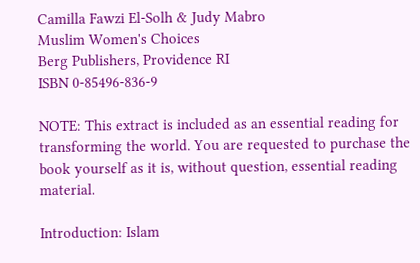Camilla Fawzi El-Solh & Judy Mabro
Muslim Women's Choices
Berg Publishers, Providence RI
ISBN 0-85496-836-9

NOTE: This extract is included as an essential reading for transforming the world. You are requested to purchase the book yourself as it is, without question, essential reading material.

Introduction: Islam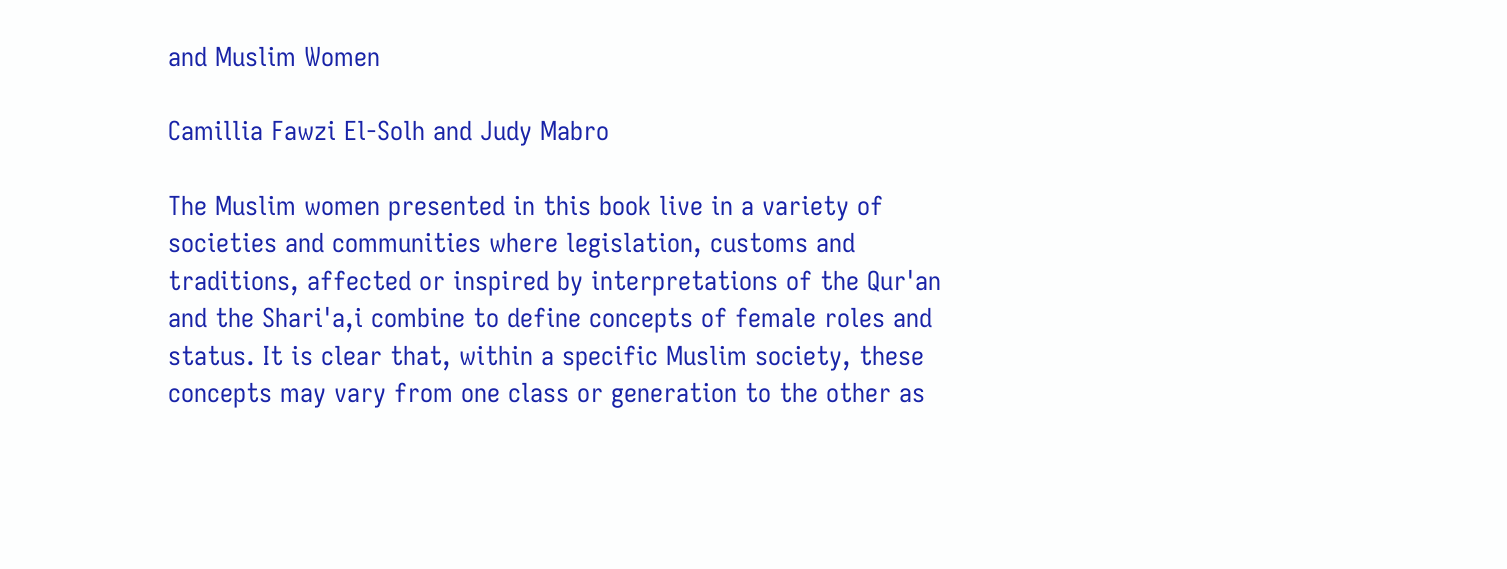and Muslim Women

Camillia Fawzi El-Solh and Judy Mabro

The Muslim women presented in this book live in a variety of societies and communities where legislation, customs and traditions, affected or inspired by interpretations of the Qur'an and the Shari'a,i combine to define concepts of female roles and status. It is clear that, within a specific Muslim society, these concepts may vary from one class or generation to the other as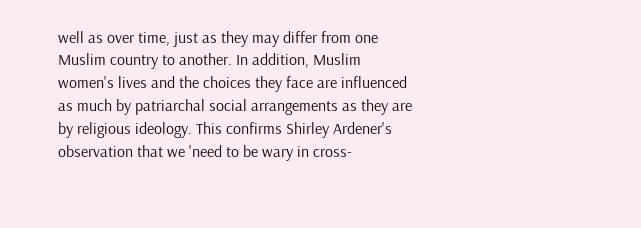well as over time, just as they may differ from one Muslim country to another. In addition, Muslim women's lives and the choices they face are influenced as much by patriarchal social arrangements as they are by religious ideology. This confirms Shirley Ardener's observation that we 'need to be wary in cross-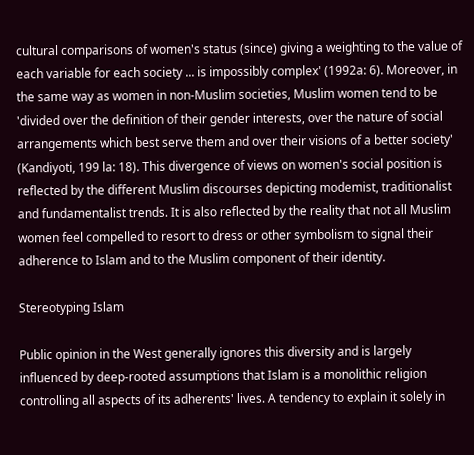cultural comparisons of women's status (since) giving a weighting to the value of each variable for each society ... is impossibly complex' (1992a: 6). Moreover, in the same way as women in non-Muslim societies, Muslim women tend to be 'divided over the definition of their gender interests, over the nature of social arrangements which best serve them and over their visions of a better society' (Kandiyoti, 199 la: 18). This divergence of views on women's social position is reflected by the different Muslim discourses depicting modemist, traditionalist and fundamentalist trends. It is also reflected by the reality that not all Muslim women feel compelled to resort to dress or other symbolism to signal their adherence to Islam and to the Muslim component of their identity.

Stereotyping Islam

Public opinion in the West generally ignores this diversity and is largely influenced by deep-rooted assumptions that Islam is a monolithic religion controlling all aspects of its adherents' lives. A tendency to explain it solely in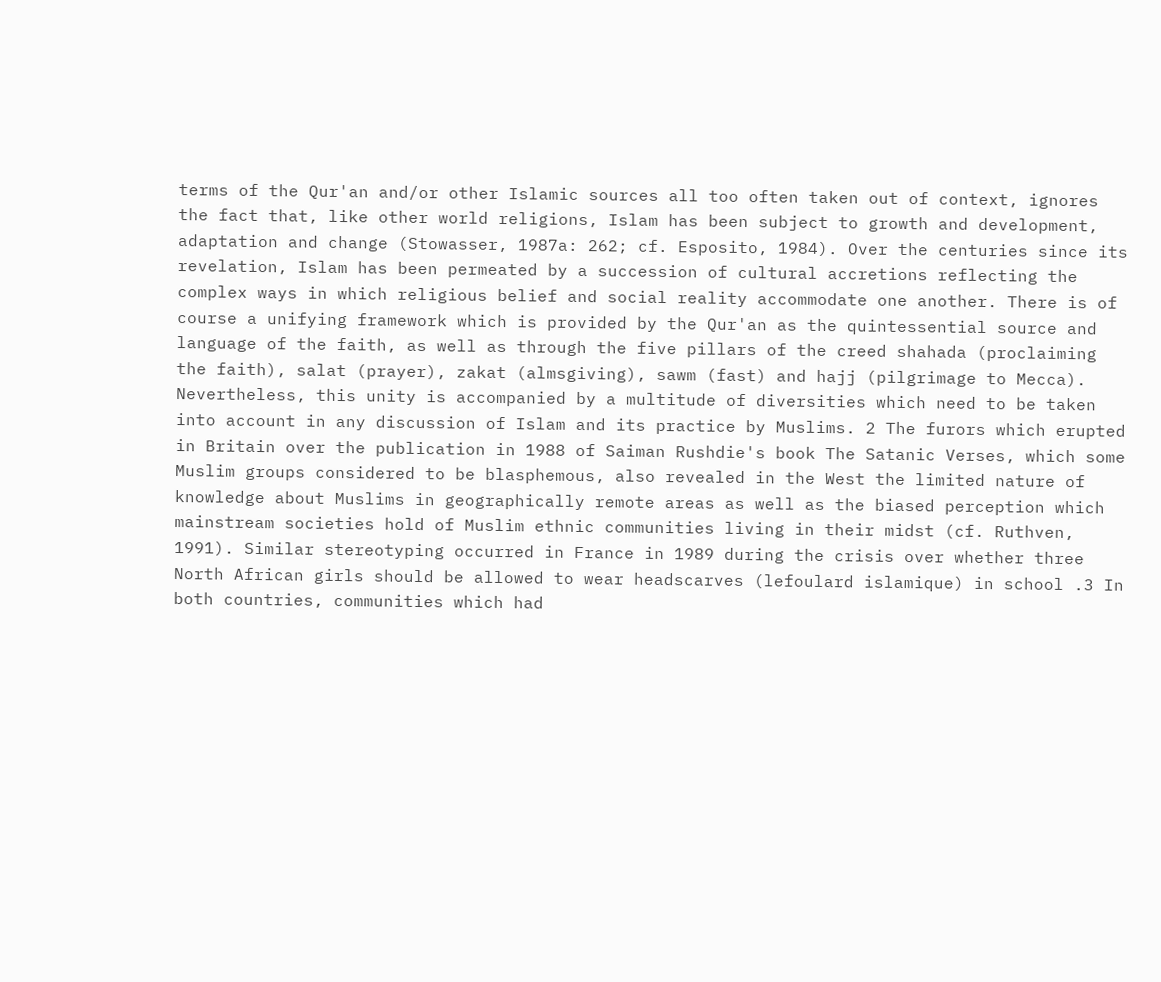terms of the Qur'an and/or other Islamic sources all too often taken out of context, ignores the fact that, like other world religions, Islam has been subject to growth and development, adaptation and change (Stowasser, 1987a: 262; cf. Esposito, 1984). Over the centuries since its revelation, Islam has been permeated by a succession of cultural accretions reflecting the complex ways in which religious belief and social reality accommodate one another. There is of course a unifying framework which is provided by the Qur'an as the quintessential source and language of the faith, as well as through the five pillars of the creed shahada (proclaiming the faith), salat (prayer), zakat (almsgiving), sawm (fast) and hajj (pilgrimage to Mecca). Nevertheless, this unity is accompanied by a multitude of diversities which need to be taken into account in any discussion of Islam and its practice by Muslims. 2 The furors which erupted in Britain over the publication in 1988 of Saiman Rushdie's book The Satanic Verses, which some Muslim groups considered to be blasphemous, also revealed in the West the limited nature of knowledge about Muslims in geographically remote areas as well as the biased perception which mainstream societies hold of Muslim ethnic communities living in their midst (cf. Ruthven, 1991). Similar stereotyping occurred in France in 1989 during the crisis over whether three North African girls should be allowed to wear headscarves (lefoulard islamique) in school .3 In both countries, communities which had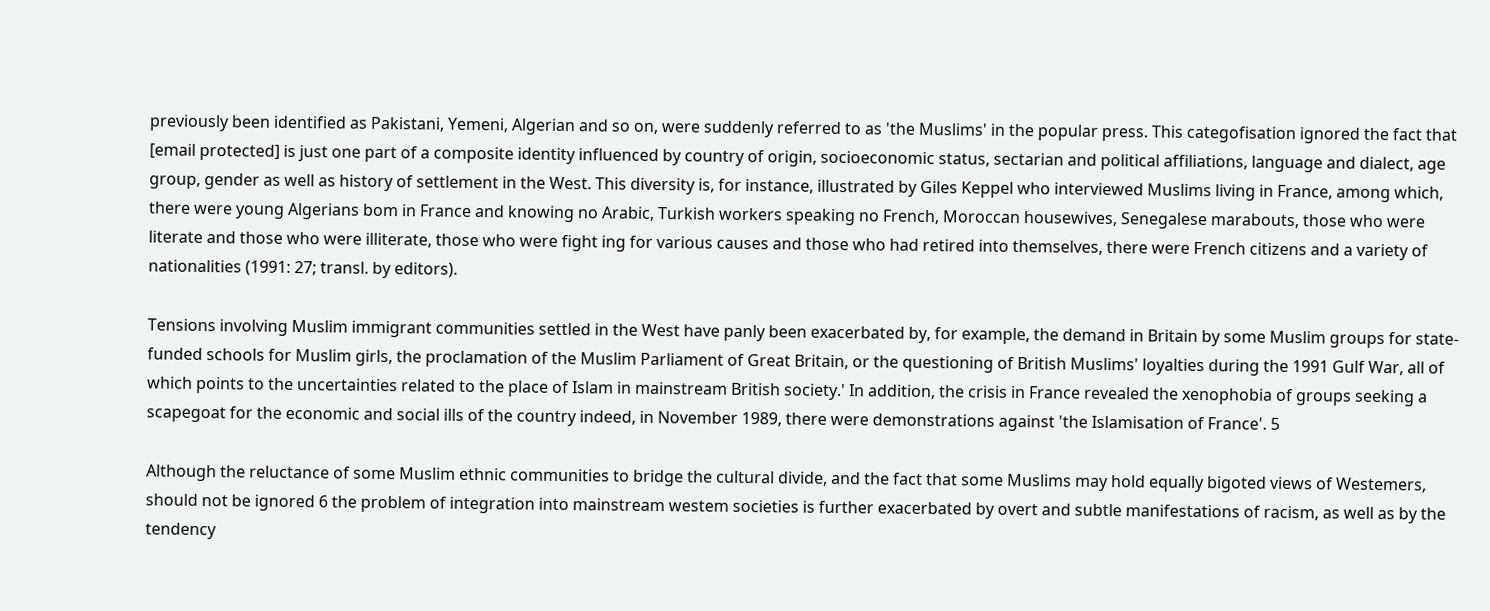previously been identified as Pakistani, Yemeni, Algerian and so on, were suddenly referred to as 'the Muslims' in the popular press. This categofisation ignored the fact that [email protected] is just one part of a composite identity influenced by country of origin, socioeconomic status, sectarian and political affiliations, language and dialect, age group, gender as well as history of settlement in the West. This diversity is, for instance, illustrated by Giles Keppel who interviewed Muslims living in France, among which, there were young Algerians bom in France and knowing no Arabic, Turkish workers speaking no French, Moroccan housewives, Senegalese marabouts, those who were literate and those who were illiterate, those who were fight ing for various causes and those who had retired into themselves, there were French citizens and a variety of nationalities (1991: 27; transl. by editors).

Tensions involving Muslim immigrant communities settled in the West have panly been exacerbated by, for example, the demand in Britain by some Muslim groups for state-funded schools for Muslim girls, the proclamation of the Muslim Parliament of Great Britain, or the questioning of British Muslims' loyalties during the 1991 Gulf War, all of which points to the uncertainties related to the place of Islam in mainstream British society.' In addition, the crisis in France revealed the xenophobia of groups seeking a scapegoat for the economic and social ills of the country indeed, in November 1989, there were demonstrations against 'the Islamisation of France'. 5

Although the reluctance of some Muslim ethnic communities to bridge the cultural divide, and the fact that some Muslims may hold equally bigoted views of Westemers, should not be ignored 6 the problem of integration into mainstream westem societies is further exacerbated by overt and subtle manifestations of racism, as well as by the tendency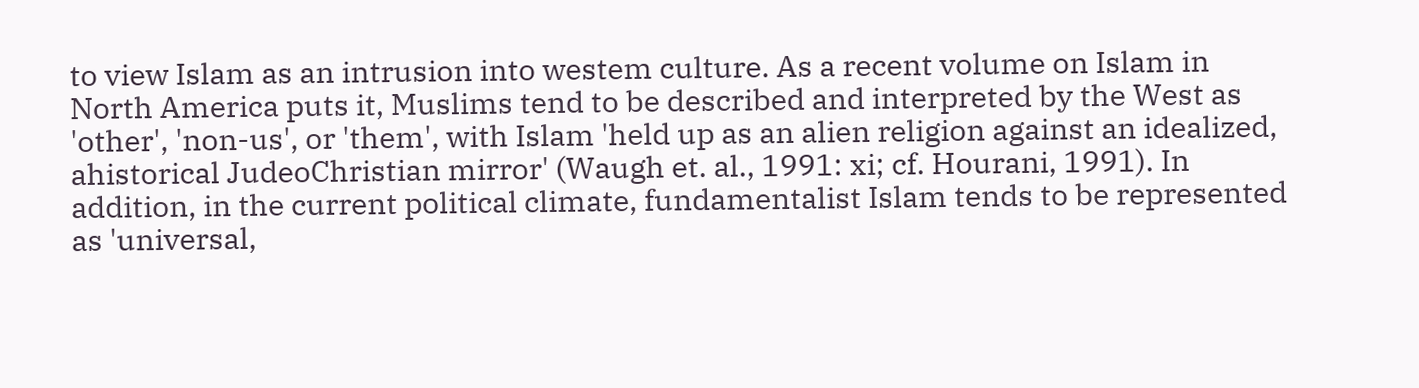to view Islam as an intrusion into westem culture. As a recent volume on Islam in North America puts it, Muslims tend to be described and interpreted by the West as 'other', 'non-us', or 'them', with Islam 'held up as an alien religion against an idealized, ahistorical JudeoChristian mirror' (Waugh et. al., 1991: xi; cf. Hourani, 1991). In addition, in the current political climate, fundamentalist Islam tends to be represented as 'universal,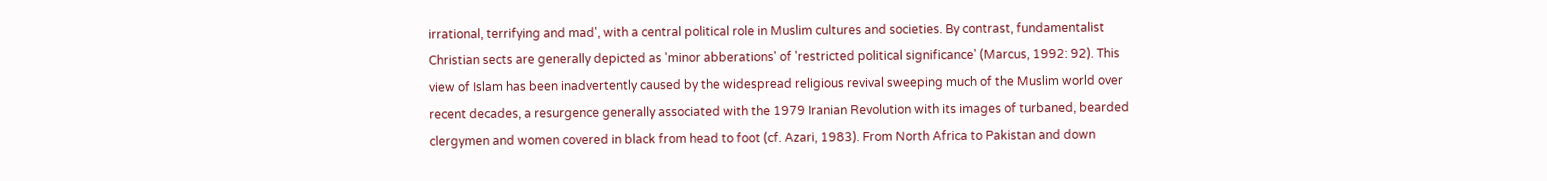irrational, terrifying and mad', with a central political role in Muslim cultures and societies. By contrast, fundamentalist Christian sects are generally depicted as 'minor abberations' of 'restricted political significance' (Marcus, 1992: 92). This view of Islam has been inadvertently caused by the widespread religious revival sweeping much of the Muslim world over recent decades, a resurgence generally associated with the 1979 Iranian Revolution with its images of turbaned, bearded clergymen and women covered in black from head to foot (cf. Azari, 1983). From North Africa to Pakistan and down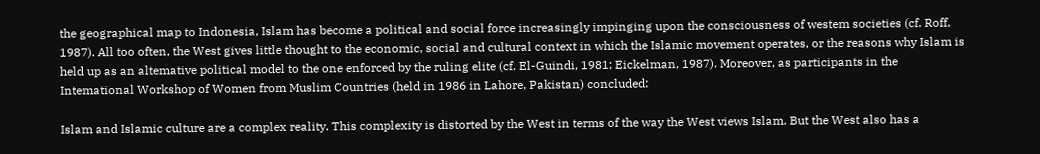the geographical map to Indonesia, Islam has become a political and social force increasingly impinging upon the consciousness of westem societies (cf. Roff, 1987). All too often, the West gives little thought to the economic, social and cultural context in which the Islamic movement operates, or the reasons why Islam is held up as an altemative political model to the one enforced by the ruling elite (cf. El-Guindi, 1981; Eickelman, 1987). Moreover, as participants in the Intemational Workshop of Women from Muslim Countries (held in 1986 in Lahore, Pakistan) concluded:

Islam and Islamic culture are a complex reality. This complexity is distorted by the West in terms of the way the West views Islam. But the West also has a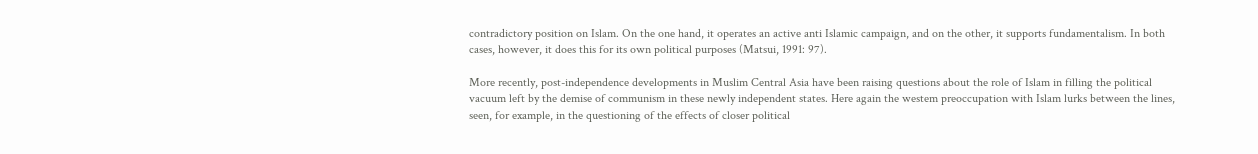contradictory position on Islam. On the one hand, it operates an active anti Islamic campaign, and on the other, it supports fundamentalism. In both cases, however, it does this for its own political purposes (Matsui, 1991: 97).

More recently, post-independence developments in Muslim Central Asia have been raising questions about the role of Islam in filling the political vacuum left by the demise of communism in these newly independent states. Here again the westem preoccupation with Islam lurks between the lines, seen, for example, in the questioning of the effects of closer political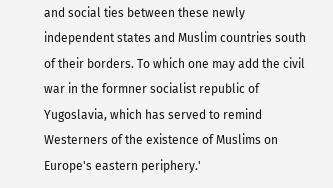and social ties between these newly independent states and Muslim countries south of their borders. To which one may add the civil war in the formner socialist republic of Yugoslavia, which has served to remind Westerners of the existence of Muslims on Europe's eastern periphery.'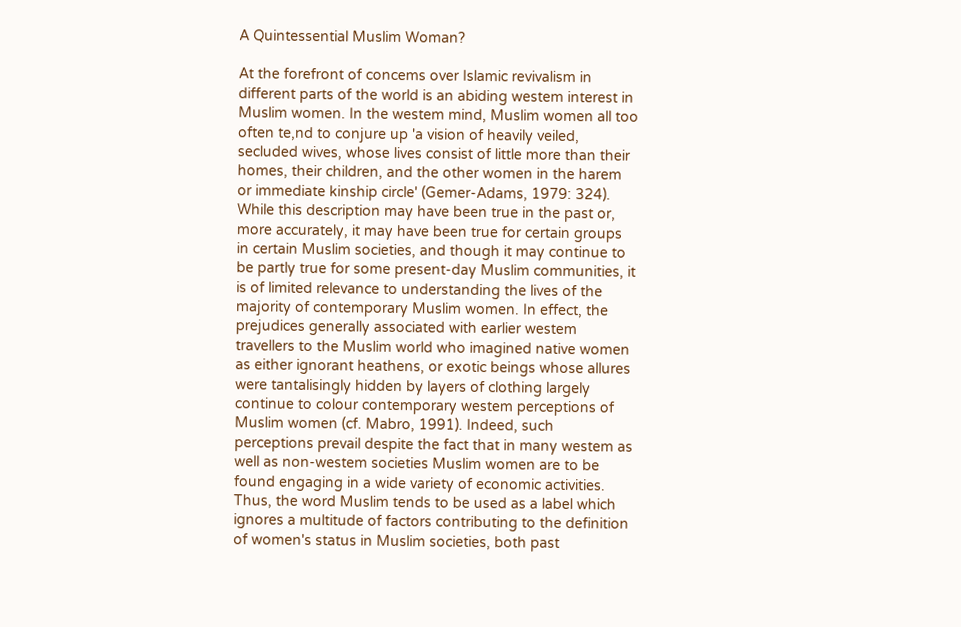A Quintessential Muslim Woman?

At the forefront of concems over Islamic revivalism in different parts of the world is an abiding westem interest in Muslim women. In the westem mind, Muslim women all too often te,nd to conjure up 'a vision of heavily veiled, secluded wives, whose lives consist of little more than their homes, their children, and the other women in the harem or immediate kinship circle' (Gemer-Adams, 1979: 324). While this description may have been true in the past or, more accurately, it may have been true for certain groups in certain Muslim societies, and though it may continue to be partly true for some present-day Muslim communities, it is of limited relevance to understanding the lives of the majority of contemporary Muslim women. In effect, the prejudices generally associated with earlier westem travellers to the Muslim world who imagined native women as either ignorant heathens, or exotic beings whose allures were tantalisingly hidden by layers of clothing largely continue to colour contemporary westem perceptions of Muslim women (cf. Mabro, 1991). Indeed, such perceptions prevail despite the fact that in many westem as well as non-westem societies Muslim women are to be found engaging in a wide variety of economic activities. Thus, the word Muslim tends to be used as a label which ignores a multitude of factors contributing to the definition of women's status in Muslim societies, both past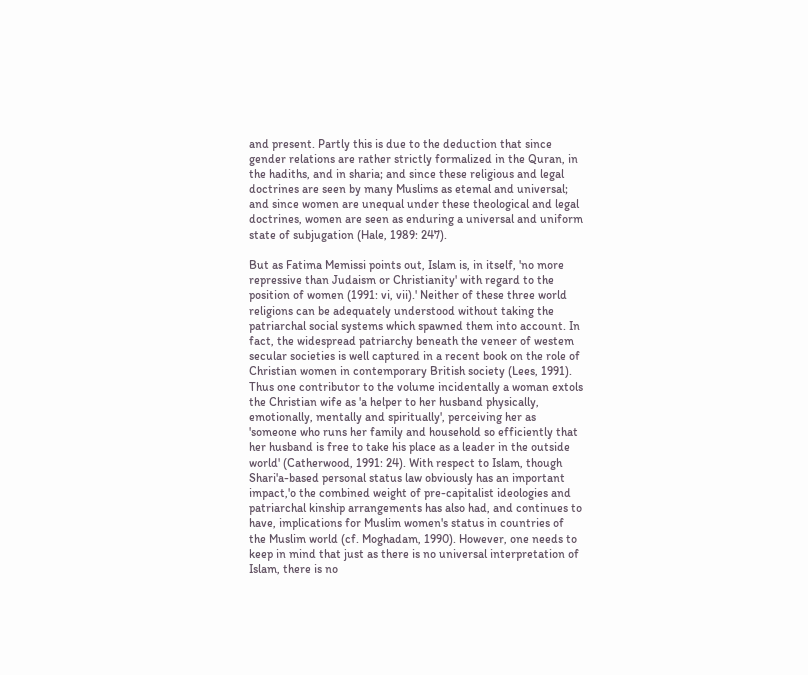and present. Partly this is due to the deduction that since gender relations are rather strictly formalized in the Quran, in the hadiths, and in sharia; and since these religious and legal doctrines are seen by many Muslims as etemal and universal; and since women are unequal under these theological and legal doctrines, women are seen as enduring a universal and uniform state of subjugation (Hale, 1989: 247).

But as Fatima Memissi points out, Islam is, in itself, 'no more repressive than Judaism or Christianity' with regard to the position of women (1991: vi, vii).' Neither of these three world religions can be adequately understood without taking the patriarchal social systems which spawned them into account. In fact, the widespread patriarchy beneath the veneer of westem secular societies is well captured in a recent book on the role of Christian women in contemporary British society (Lees, 1991). Thus one contributor to the volume incidentally a woman extols the Christian wife as 'a helper to her husband physically, emotionally, mentally and spiritually', perceiving her as 'someone who runs her family and household so efficiently that her husband is free to take his place as a leader in the outside world' (Catherwood, 1991: 24). With respect to Islam, though Shari'a-based personal status law obviously has an important impact,'o the combined weight of pre-capitalist ideologies and patriarchal kinship arrangements has also had, and continues to have, implications for Muslim women's status in countries of the Muslim world (cf. Moghadam, 1990). However, one needs to keep in mind that just as there is no universal interpretation of Islam, there is no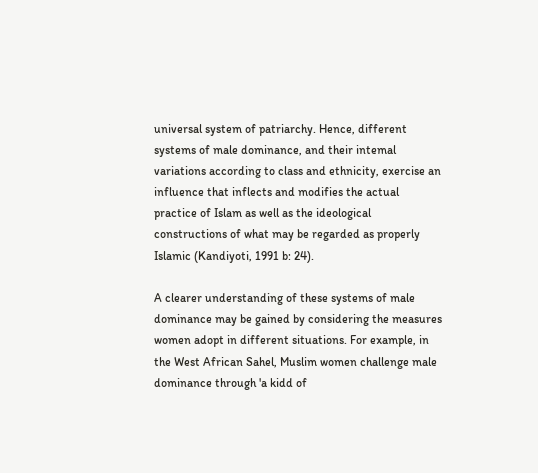universal system of patriarchy. Hence, different systems of male dominance, and their intemal variations according to class and ethnicity, exercise an influence that inflects and modifies the actual practice of Islam as well as the ideological constructions of what may be regarded as properly Islamic (Kandiyoti, 1991 b: 24).

A clearer understanding of these systems of male dominance may be gained by considering the measures women adopt in different situations. For example, in the West African Sahel, Muslim women challenge male dominance through 'a kidd of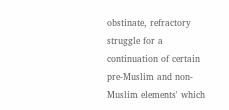obstinate, refractory struggle for a continuation of certain pre-Muslim and non-Muslim elements' which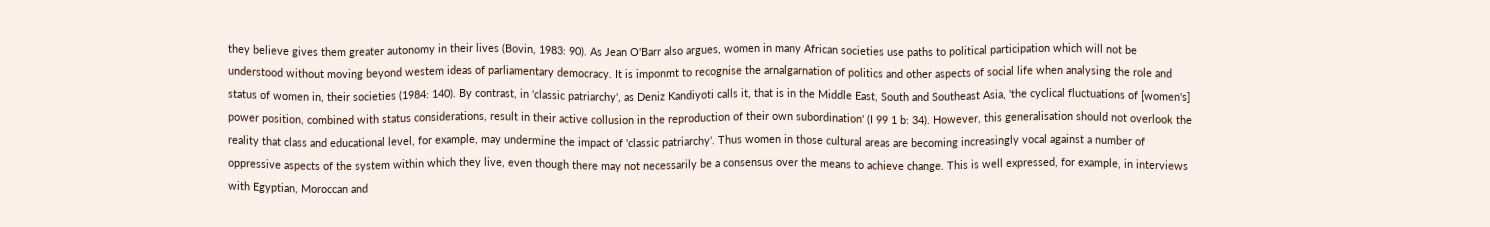they believe gives them greater autonomy in their lives (Bovin, 1983: 90). As Jean O'Barr also argues, women in many African societies use paths to political participation which will not be understood without moving beyond westem ideas of parliamentary democracy. It is imponmt to recognise the arnalgarnation of politics and other aspects of social life when analysing the role and status of women in, their societies (1984: 140). By contrast, in 'classic patriarchy', as Deniz Kandiyoti calls it, that is in the Middle East, South and Southeast Asia, 'the cyclical fluctuations of [women's] power position, combined with status considerations, result in their active collusion in the reproduction of their own subordination' (I 99 1 b: 34). However, this generalisation should not overlook the reality that class and educational level, for example, may undermine the impact of 'classic patriarchy'. Thus women in those cultural areas are becoming increasingly vocal against a number of oppressive aspects of the system within which they live, even though there may not necessarily be a consensus over the means to achieve change. This is well expressed, for example, in interviews with Egyptian, Moroccan and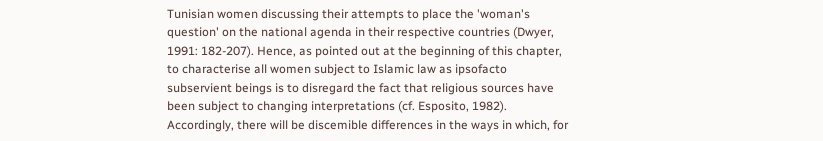Tunisian women discussing their attempts to place the 'woman's question' on the national agenda in their respective countries (Dwyer, 1991: 182-207). Hence, as pointed out at the beginning of this chapter, to characterise all women subject to Islamic law as ipsofacto subservient beings is to disregard the fact that religious sources have been subject to changing interpretations (cf. Esposito, 1982). Accordingly, there will be discemible differences in the ways in which, for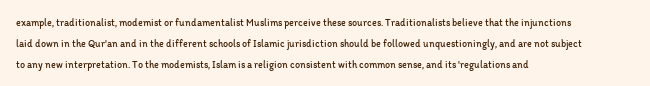example, traditionalist, modemist or fundamentalist Muslims perceive these sources. Traditionalists believe that the injunctions laid down in the Qur'an and in the different schools of Islamic jurisdiction should be followed unquestioningly, and are not subject to any new interpretation. To the modemists, Islam is a religion consistent with common sense, and its 'regulations and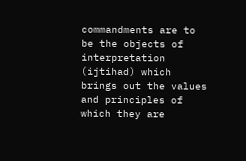commandments are to be the objects of interpretation (ijtihad) which brings out the values and principles of which they are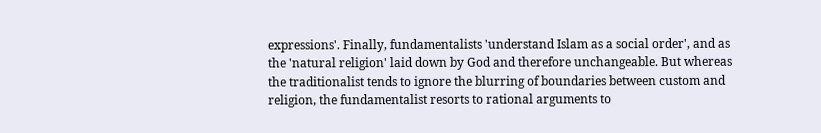expressions'. Finally, fundamentalists 'understand Islam as a social order', and as the 'natural religion' laid down by God and therefore unchangeable. But whereas the traditionalist tends to ignore the blurring of boundaries between custom and religion, the fundamentalist resorts to rational arguments to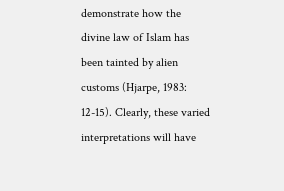demonstrate how the divine law of Islam has been tainted by alien customs (Hjarpe, 1983: 12-15). Clearly, these varied interpretations will have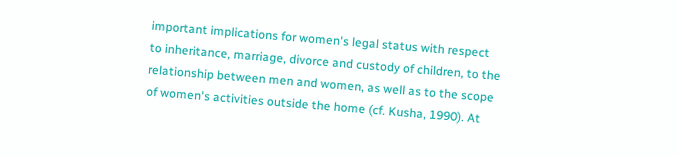important implications for women's legal status with respect to inheritance, marriage, divorce and custody of children, to the relationship between men and women, as well as to the scope of women's activities outside the home (cf. Kusha, 1990). At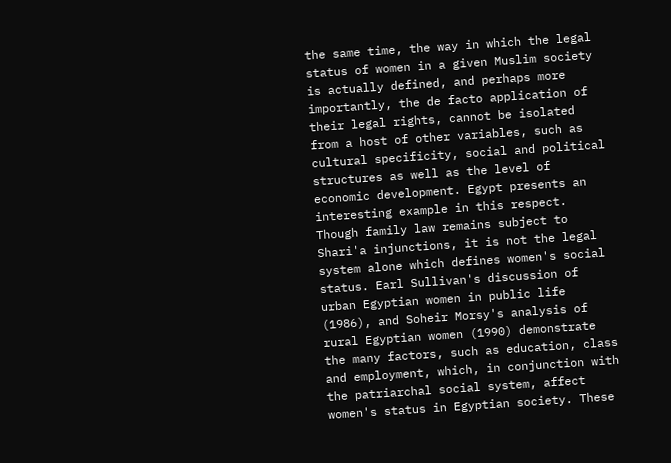the same time, the way in which the legal status of women in a given Muslim society is actually defined, and perhaps more importantly, the de facto application of their legal rights, cannot be isolated from a host of other variables, such as cultural specificity, social and political structures as well as the level of economic development. Egypt presents an interesting example in this respect. Though family law remains subject to Shari'a injunctions, it is not the legal system alone which defines women's social status. Earl Sullivan's discussion of urban Egyptian women in public life (1986), and Soheir Morsy's analysis of rural Egyptian women (1990) demonstrate the many factors, such as education, class and employment, which, in conjunction with the patriarchal social system, affect women's status in Egyptian society. These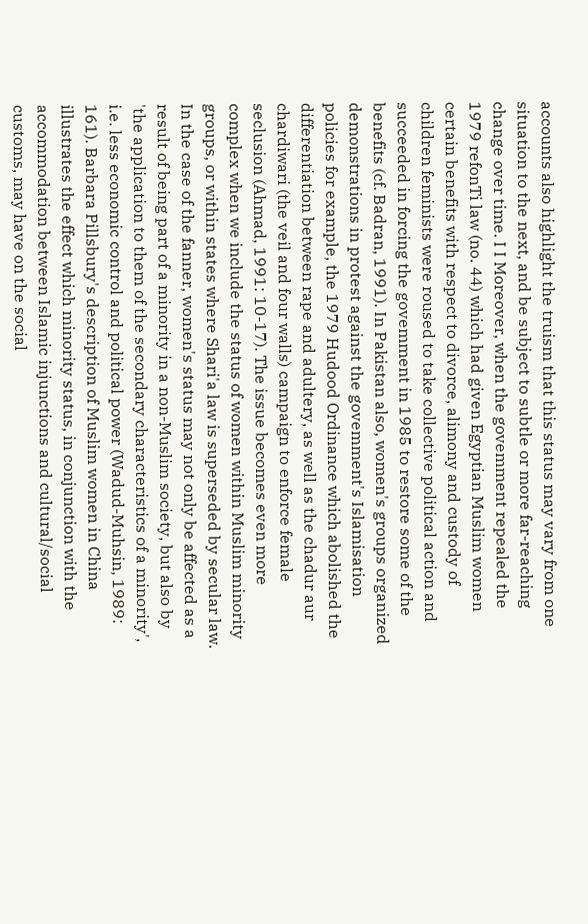accounts also highlight the truism that this status may vary from one situation to the next, and be subject to subtle or more far-reaching change over time. I I Moreover, when the govemment repealed the 1979 refonTi law (no. 44) which had given Egyptian Muslim women certain benefits with respect to divorce, alimony and custody of children feminists were roused to take collective political action and succeeded in forcing the govemment in 1985 to restore some of the benefits (cf. Badran, 1991). In Pakistan also, women's groups organized demonstrations in protest against the govemment's Islamisation policies for example, the 1979 Hudood Ordinance which abolished the differentiation between rape and adultery, as well as the chadur aur chardiwari (the veil and four walls) campaign to enforce female seclusion (Ahmad, 1991: 10-17). The issue becomes even more complex when we include the status of women within Muslim minority groups, or within states where Shari'a law is superseded by secular law. In the case of the fanner, women's status may not only be affected as a result of being part of a minority in a non-Muslim society, but also by 'the application to them of the secondary characteristics of a minority', i.e. less economic control and political power (Wadud-Muhsin, 1989: 161). Barbara Pillsbury's description of Muslim women in China illustrates the effect which minority status, in conjunction with the accommodation between Islamic injunctions and cultural/social customs, may have on the social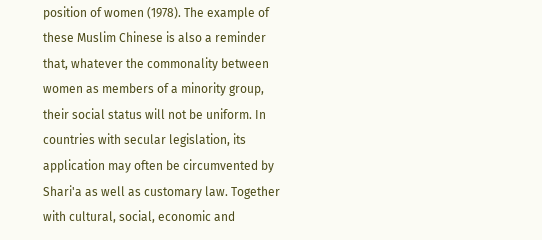position of women (1978). The example of these Muslim Chinese is also a reminder that, whatever the commonality between women as members of a minority group, their social status will not be uniform. In countries with secular legislation, its application may often be circumvented by Shari'a as well as customary law. Together with cultural, social, economic and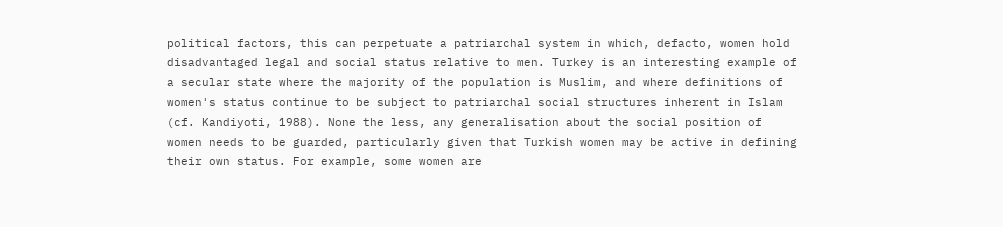political factors, this can perpetuate a patriarchal system in which, defacto, women hold disadvantaged legal and social status relative to men. Turkey is an interesting example of a secular state where the majority of the population is Muslim, and where definitions of women's status continue to be subject to patriarchal social structures inherent in Islam (cf. Kandiyoti, 1988). None the less, any generalisation about the social position of women needs to be guarded, particularly given that Turkish women may be active in defining their own status. For example, some women are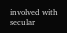involved with secular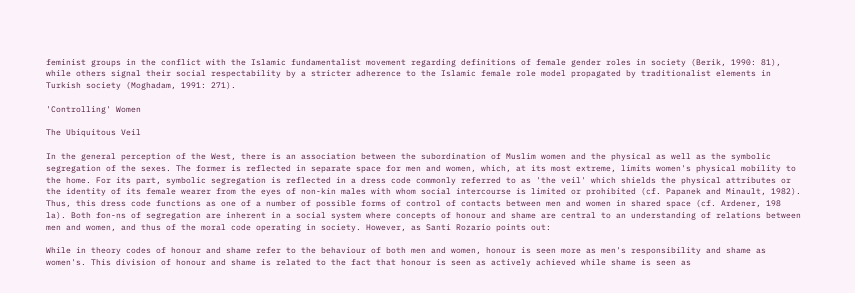feminist groups in the conflict with the Islamic fundamentalist movement regarding definitions of female gender roles in society (Berik, 1990: 81), while others signal their social respectability by a stricter adherence to the Islamic female role model propagated by traditionalist elements in Turkish society (Moghadam, 1991: 271).

'Controlling' Women

The Ubiquitous Veil

In the general perception of the West, there is an association between the subordination of Muslim women and the physical as well as the symbolic segregation of the sexes. The former is reflected in separate space for men and women, which, at its most extreme, limits women's physical mobility to the home. For its part, symbolic segregation is reflected in a dress code commonly referred to as 'the veil' which shields the physical attributes or the identity of its female wearer from the eyes of non-kin males with whom social intercourse is limited or prohibited (cf. Papanek and Minault, 1982). Thus, this dress code functions as one of a number of possible forms of control of contacts between men and women in shared space (cf. Ardener, 198 la). Both fon-ns of segregation are inherent in a social system where concepts of honour and shame are central to an understanding of relations between men and women, and thus of the moral code operating in society. However, as Santi Rozario points out:

While in theory codes of honour and shame refer to the behaviour of both men and women, honour is seen more as men's responsibility and shame as women's. This division of honour and shame is related to the fact that honour is seen as actively achieved while shame is seen as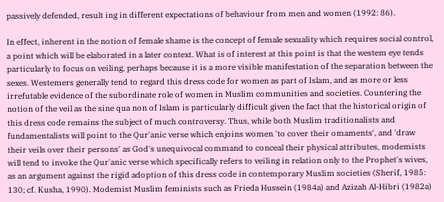passively defended, result ing in different expectations of behaviour from men and women (1992: 86).

In effect, inherent in the notion of female shame is the concept of female sexuality which requires social control, a point which will be elaborated in a later context. What is of interest at this point is that the westem eye tends particularly to focus on veiling, perhaps because it is a more visible manifestation of the separation between the sexes. Westemers generally tend to regard this dress code for women as part of Islam, and as more or less irrefutable evidence of the subordinate role of women in Muslim communities and societies. Countering the notion of the veil as the sine qua non of Islam is particularly difficult given the fact that the historical origin of this dress code remains the subject of much controversy. Thus, while both Muslim traditionalists and fundamentalists will point to the Qur'anic verse which enjoins women 'to cover their omaments', and 'draw their veils over their persons' as God's unequivocal command to conceal their physical attributes, modemists will tend to invoke the Qur'anic verse which specifically refers to veiling in relation only to the Prophet's wives, as an argument against the rigid adoption of this dress code in contemporary Muslim societies (Sherif, 1985: 130; cf. Kusha, 1990). Modemist Muslim feminists such as Frieda Hussein (1984a) and Azizah Al-Hibri (1982a)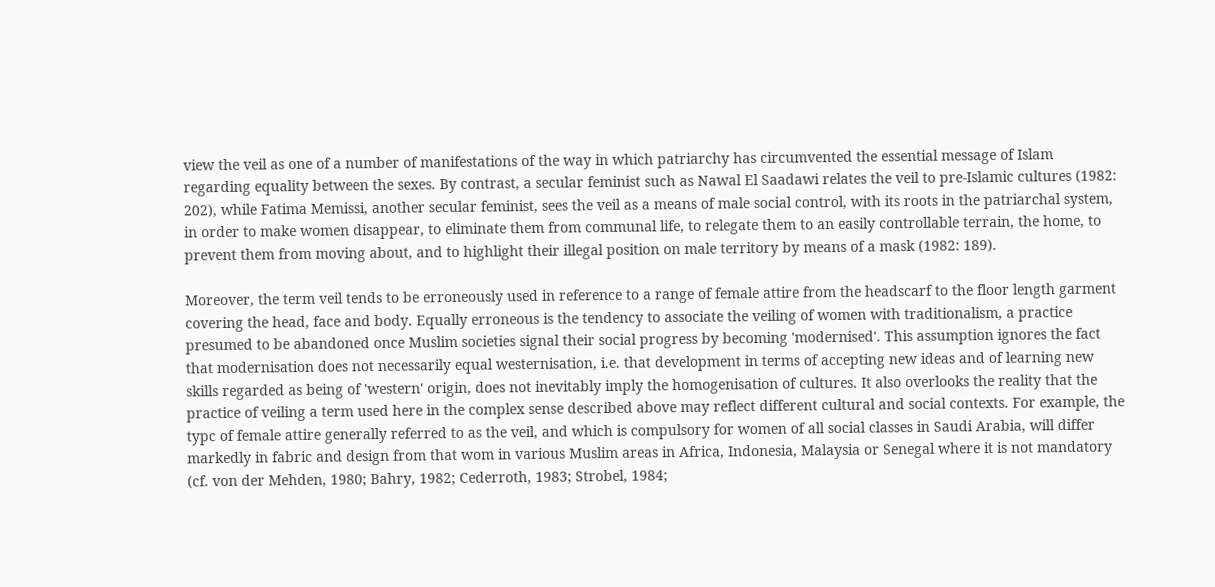view the veil as one of a number of manifestations of the way in which patriarchy has circumvented the essential message of Islam regarding equality between the sexes. By contrast, a secular feminist such as Nawal El Saadawi relates the veil to pre-Islamic cultures (1982: 202), while Fatima Memissi, another secular feminist, sees the veil as a means of male social control, with its roots in the patriarchal system, in order to make women disappear, to eliminate them from communal life, to relegate them to an easily controllable terrain, the home, to prevent them from moving about, and to highlight their illegal position on male territory by means of a mask (1982: 189).

Moreover, the term veil tends to be erroneously used in reference to a range of female attire from the headscarf to the floor length garment covering the head, face and body. Equally erroneous is the tendency to associate the veiling of women with traditionalism, a practice presumed to be abandoned once Muslim societies signal their social progress by becoming 'modernised'. This assumption ignores the fact that modernisation does not necessarily equal westernisation, i.e. that development in terms of accepting new ideas and of learning new skills regarded as being of 'western' origin, does not inevitably imply the homogenisation of cultures. It also overlooks the reality that the practice of veiling a term used here in the complex sense described above may reflect different cultural and social contexts. For example, the typc of female attire generally referred to as the veil, and which is compulsory for women of all social classes in Saudi Arabia, will differ markedly in fabric and design from that wom in various Muslim areas in Africa, Indonesia, Malaysia or Senegal where it is not mandatory (cf. von der Mehden, 1980; Bahry, 1982; Cederroth, 1983; Strobel, 1984;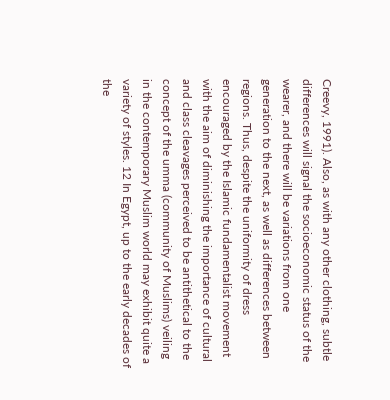Creevy, 1991). Also, as with any other clothing, subtle differences will signal the socioeconomic status of the wearer, and there will be variations from one generation to the next, as well as differences between regions. Thus, despite the uniformity of dress encouraged by the Islamic fundamentalist movement with the aim of diminishing the importance of cultural and class cleavages perceived to be antithetical to the concept of the umma (community of Muslims) veiling in the contemporary Muslim world may exhibit quite a variety of styles. 12 In Egypt, up to the early decades of the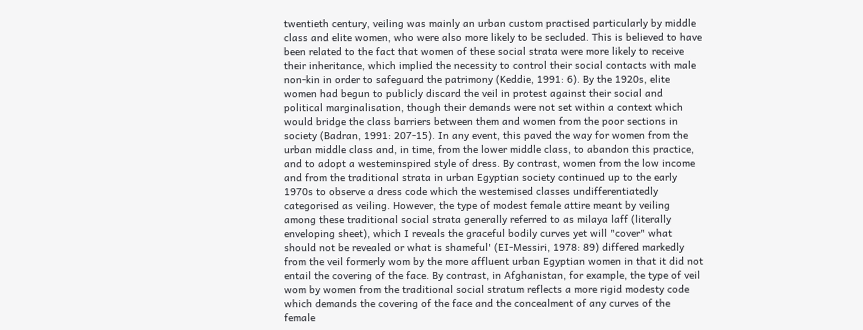twentieth century, veiling was mainly an urban custom practised particularly by middle class and elite women, who were also more likely to be secluded. This is believed to have been related to the fact that women of these social strata were more likely to receive their inheritance, which implied the necessity to control their social contacts with male non-kin in order to safeguard the patrimony (Keddie, 1991: 6). By the 1920s, elite women had begun to publicly discard the veil in protest against their social and political marginalisation, though their demands were not set within a context which would bridge the class barriers between them and women from the poor sections in society (Badran, 1991: 207-15). In any event, this paved the way for women from the urban middle class and, in time, from the lower middle class, to abandon this practice, and to adopt a westeminspired style of dress. By contrast, women from the low income and from the traditional strata in urban Egyptian society continued up to the early 1970s to observe a dress code which the westemised classes undifferentiatedly categorised as veiling. However, the type of modest female attire meant by veiling among these traditional social strata generally referred to as milaya laff (literally enveloping sheet), which I reveals the graceful bodily curves yet will "cover" what should not be revealed or what is shameful' (EI-Messiri, 1978: 89) differed markedly from the veil formerly wom by the more affluent urban Egyptian women in that it did not entail the covering of the face. By contrast, in Afghanistan, for example, the type of veil wom by women from the traditional social stratum reflects a more rigid modesty code which demands the covering of the face and the concealment of any curves of the female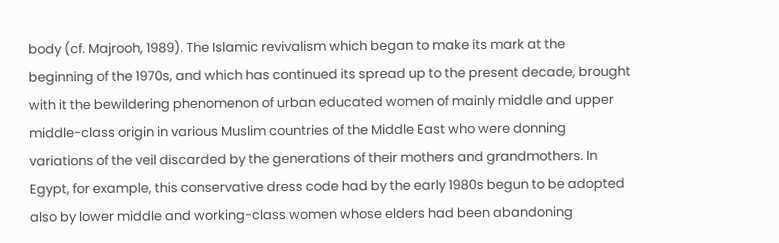body (cf. Majrooh, 1989). The Islamic revivalism which began to make its mark at the beginning of the 1970s, and which has continued its spread up to the present decade, brought with it the bewildering phenomenon of urban educated women of mainly middle and upper middle-class origin in various Muslim countries of the Middle East who were donning variations of the veil discarded by the generations of their mothers and grandmothers. In Egypt, for example, this conservative dress code had by the early 1980s begun to be adopted also by lower middle and working-class women whose elders had been abandoning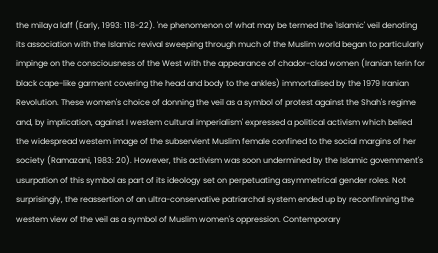the milaya laff (Early, 1993: 118-22). 'ne phenomenon of what may be termed the 'Islamic' veil denoting its association with the Islamic revival sweeping through much of the Muslim world began to particularly impinge on the consciousness of the West with the appearance of chador-clad women (Iranian terin for black cape-like garment covering the head and body to the ankles) immortalised by the 1979 Iranian Revolution. These women's choice of donning the veil as a symbol of protest against the Shah's regime and, by implication, against I westem cultural imperialism' expressed a political activism which belied the widespread westem image of the subservient Muslim female confined to the social margins of her society (Ramazani, 1983: 20). However, this activism was soon undermined by the Islamic govemment's usurpation of this symbol as part of its ideology set on perpetuating asymmetrical gender roles. Not surprisingly, the reassertion of an ultra-conservative patriarchal system ended up by reconfinning the westem view of the veil as a symbol of Muslim women's oppression. Contemporary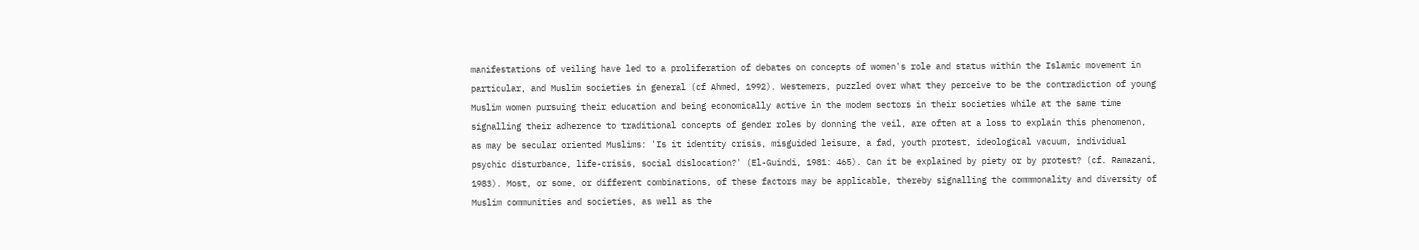manifestations of veiling have led to a proliferation of debates on concepts of women's role and status within the Islamic movement in particular, and Muslim societies in general (cf Ahmed, 1992). Westemers, puzzled over what they perceive to be the contradiction of young Muslim women pursuing their education and being economically active in the modem sectors in their societies while at the same time signalling their adherence to traditional concepts of gender roles by donning the veil, are often at a loss to explain this phenomenon, as may be secular oriented Muslims: 'Is it identity crisis, misguided leisure, a fad, youth protest, ideological vacuum, individual psychic disturbance, life-crisis, social dislocation?' (El-Guindi, 1981: 465). Can it be explained by piety or by protest? (cf. Ramazani, 1983). Most, or some, or different combinations, of these factors may be applicable, thereby signalling the commmonality and diversity of Muslim communities and societies, as well as the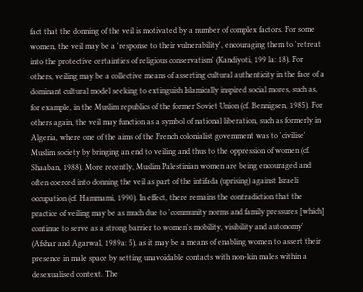fact that the donning of the veil is motivated by a number of complex factors. For some women, the veil may be a 'response to their vulnerability', encouraging them to 'retreat into the protective certainties of religious conservatism' (Kandiyoti, 199 la: 18). For others, veiling may be a collective means of asserting cultural authenticity in the face of a dominant cultural model seeking to extinguish Islamically inspired social mores, such as, for example, in the Muslim republics of the former Soviet Union (cf. Bennigsen, 1985). For others again, the veil may function as a symbol of national liberation, such as formerly in Algeria, where one of the aims of the French colonialist govemment was to 'civilise' Muslim society by bringing an end to veiling and thus to the oppression of women (cf. Shaaban, 1988). More recently, Muslim Palestinian women are being encouraged and often coerced into donning the veil as part of the intifada (uprising) against Israeli occupation (cf. Hammami, 1990). In effect, there remains the contradiction that the practice of veiling may be as much due to 'community norms and family pressures [which] continue to serve as a strong barrier to women's mobility, visibility and autonomy' (Afshar and Agarwal, 1989a: 5), as it may be a means of enabling women to assert their presence in male space by setting unavoidable contacts with non-kin males within a desexualised context. The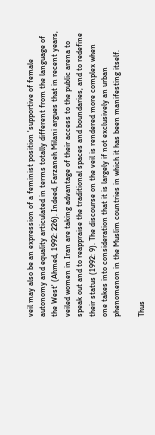veil may also be an expression of a feminist position 'supportive of female autonomy and equality articulated in terms totally different from the language of the West' (Ahmed, 1992: 226). Indeed, Farzaneh Milani argues that in recent years, veiled women in Iran are taking advantage of their access to the public arena to speak out and to reappraise the traditional spaces and boundaries, and to redefine their status (1992: 9). The discourse on the veil is rendered more complex when one takes into consideration that it is largely if not exclusively an urban phenomenon in the Muslim countries in which it has been manifesting itself.

Thus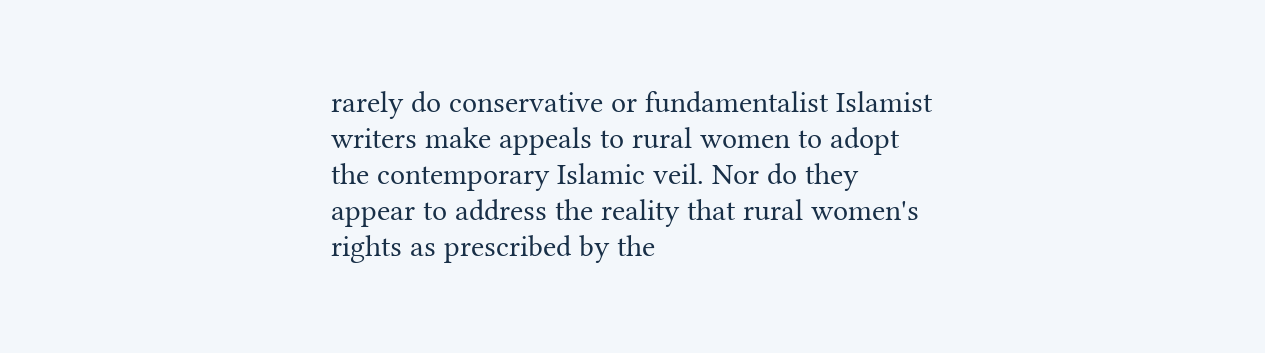rarely do conservative or fundamentalist Islamist writers make appeals to rural women to adopt the contemporary Islamic veil. Nor do they appear to address the reality that rural women's rights as prescribed by the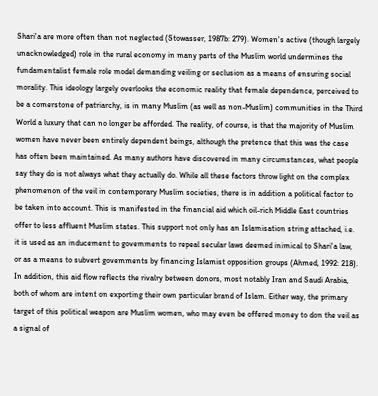Shari'a are more often than not neglected (Stowasser, 1987b: 279). Women's active (though largely unacknowledged) role in the rural economy in many parts of the Muslim world undermines the fundamentalist female role model demanding veiling or seclusion as a means of ensuring social morality. This ideology largely overlooks the economic reality that female dependence, perceived to be a comerstone of patriarchy, is in many Muslim (as well as non-Muslim) communities in the Third World a luxury that can no longer be afforded. The reality, of course, is that the majority of Muslim women have never been entirely dependent beings, although the pretence that this was the case has often been maintained. As many authors have discovered in many circumstances, what people say they do is not always what they actually do. While all these factors throw light on the complex phenomenon of the veil in contemporary Muslim societies, there is in addition a political factor to be taken into account. This is manifested in the financial aid which oil-rich Middle East countries offer to less affluent Muslim states. This support not only has an Islamisation string attached, i.e. it is used as an inducement to govemments to repeal secular laws deemed inimical to Shari'a law, or as a means to subvert govemments by financing Islamist opposition groups (Ahmed, 1992: 218). In addition, this aid flow reflects the rivalry between donors, most notably Iran and Saudi Arabia, both of whom are intent on exporting their own particular brand of Islam. Either way, the primary target of this political weapon are Muslim women, who may even be offered money to don the veil as a signal of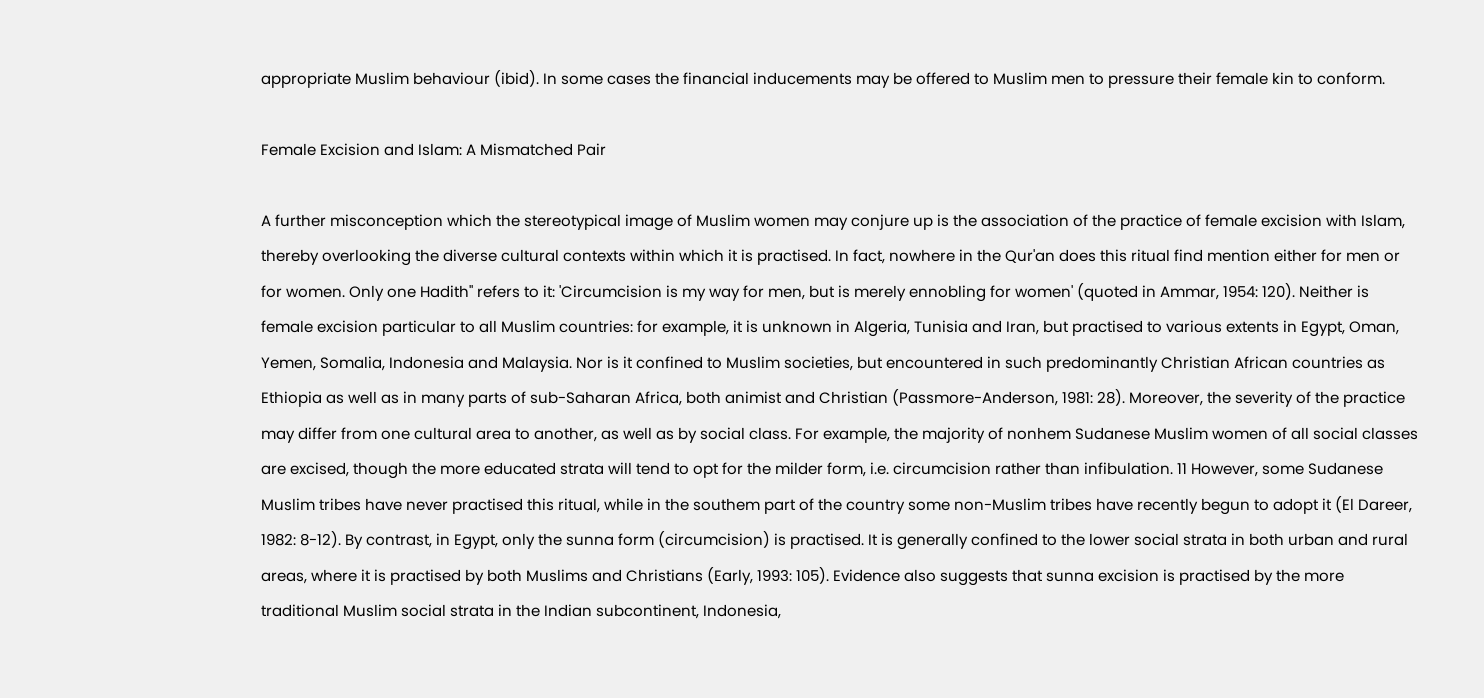appropriate Muslim behaviour (ibid). In some cases the financial inducements may be offered to Muslim men to pressure their female kin to conform.

Female Excision and Islam: A Mismatched Pair

A further misconception which the stereotypical image of Muslim women may conjure up is the association of the practice of female excision with Islam, thereby overlooking the diverse cultural contexts within which it is practised. In fact, nowhere in the Qur'an does this ritual find mention either for men or for women. Only one Hadith" refers to it: 'Circumcision is my way for men, but is merely ennobling for women' (quoted in Ammar, 1954: 120). Neither is female excision particular to all Muslim countries: for example, it is unknown in Algeria, Tunisia and Iran, but practised to various extents in Egypt, Oman, Yemen, Somalia, Indonesia and Malaysia. Nor is it confined to Muslim societies, but encountered in such predominantly Christian African countries as Ethiopia as well as in many parts of sub-Saharan Africa, both animist and Christian (Passmore-Anderson, 1981: 28). Moreover, the severity of the practice may differ from one cultural area to another, as well as by social class. For example, the majority of nonhem Sudanese Muslim women of all social classes are excised, though the more educated strata will tend to opt for the milder form, i.e. circumcision rather than infibulation. 11 However, some Sudanese Muslim tribes have never practised this ritual, while in the southem part of the country some non-Muslim tribes have recently begun to adopt it (El Dareer, 1982: 8-12). By contrast, in Egypt, only the sunna form (circumcision) is practised. It is generally confined to the lower social strata in both urban and rural areas, where it is practised by both Muslims and Christians (Early, 1993: 105). Evidence also suggests that sunna excision is practised by the more traditional Muslim social strata in the Indian subcontinent, Indonesia,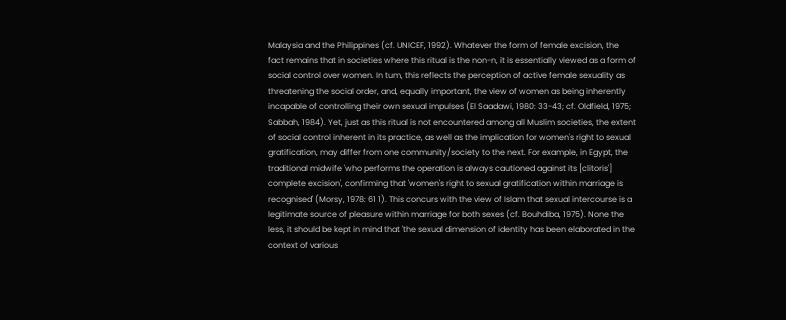Malaysia and the Philippines (cf. UNICEF, 1992). Whatever the form of female excision, the fact remains that in societies where this ritual is the non-n, it is essentially viewed as a form of social control over women. In tum, this reflects the perception of active female sexuality as threatening the social order, and, equally important, the view of women as being inherently incapable of controlling their own sexual impulses (El Saadawi, 1980: 33-43; cf. Oldfield, 1975; Sabbah, 1984). Yet, just as this ritual is not encountered among all Muslim societies, the extent of social control inherent in its practice, as well as the implication for women's right to sexual gratification, may differ from one community/society to the next. For example, in Egypt, the traditional midwife 'who performs the operation is always cautioned against its [clitoris'] complete excision', confirming that 'women's right to sexual gratification within marriage is recognised' (Morsy, 1978: 61 1). This concurs with the view of Islam that sexual intercourse is a legitimate source of pleasure within marriage for both sexes (cf. Bouhdiba, 1975). None the less, it should be kept in mind that 'the sexual dimension of identity has been elaborated in the context of various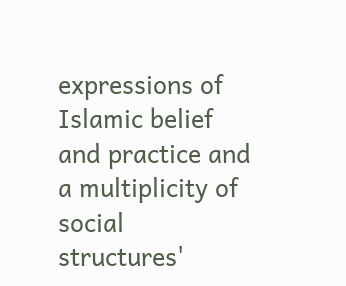expressions of Islamic belief and practice and a multiplicity of social structures'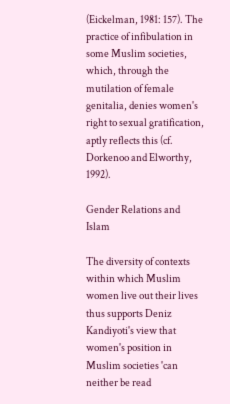(Eickelman, 1981: 157). The practice of infibulation in some Muslim societies, which, through the mutilation of female genitalia, denies women's right to sexual gratification, aptly reflects this (cf. Dorkenoo and Elworthy, 1992).

Gender Relations and Islam

The diversity of contexts within which Muslim women live out their lives thus supports Deniz Kandiyoti's view that women's position in Muslim societies 'can neither be read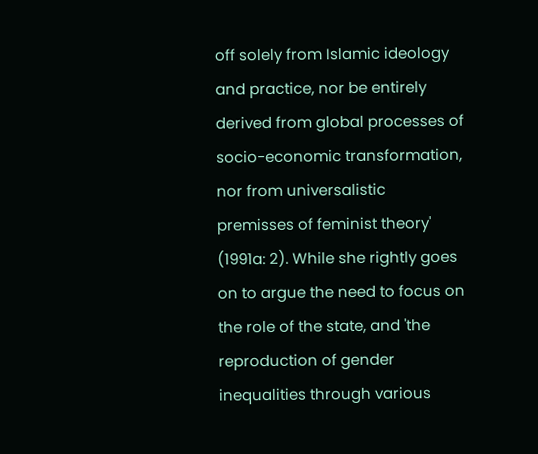off solely from Islamic ideology and practice, nor be entirely derived from global processes of socio-economic transformation, nor from universalistic premisses of feminist theory' (1991a: 2). While she rightly goes on to argue the need to focus on the role of the state, and 'the reproduction of gender inequalities through various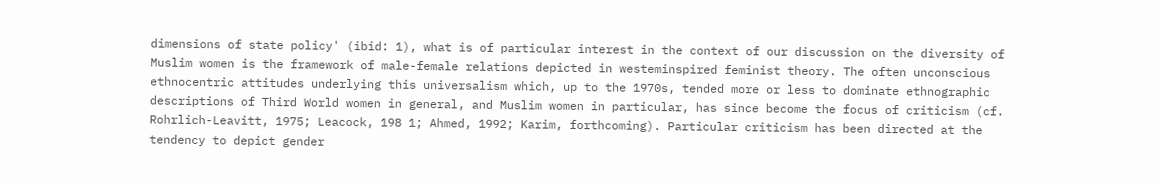dimensions of state policy' (ibid: 1), what is of particular interest in the context of our discussion on the diversity of Muslim women is the framework of male-female relations depicted in westeminspired feminist theory. The often unconscious ethnocentric attitudes underlying this universalism which, up to the 1970s, tended more or less to dominate ethnographic descriptions of Third World women in general, and Muslim women in particular, has since become the focus of criticism (cf. Rohrlich-Leavitt, 1975; Leacock, 198 1; Ahmed, 1992; Karim, forthcoming). Particular criticism has been directed at the tendency to depict gender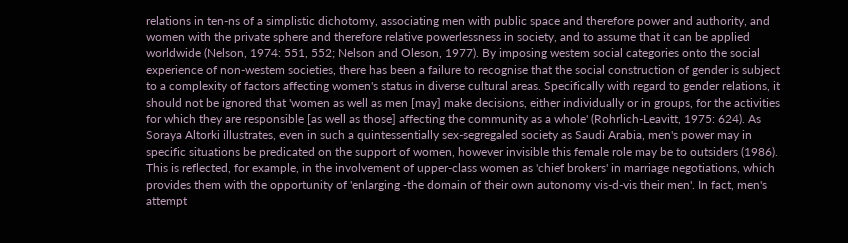relations in ten-ns of a simplistic dichotomy, associating men with public space and therefore power and authority, and women with the private sphere and therefore relative powerlessness in society, and to assume that it can be applied worldwide (Nelson, 1974: 551, 552; Nelson and Oleson, 1977). By imposing westem social categories onto the social experience of non-westem societies, there has been a failure to recognise that the social construction of gender is subject to a complexity of factors affecting women's status in diverse cultural areas. Specifically with regard to gender relations, it should not be ignored that 'women as well as men [may] make decisions, either individually or in groups, for the activities for which they are responsible [as well as those] affecting the community as a whole' (Rohrlich-Leavitt, 1975: 624). As Soraya Altorki illustrates, even in such a quintessentially sex-segregaled society as Saudi Arabia, men's power may in specific situations be predicated on the support of women, however invisible this female role may be to outsiders (1986). This is reflected, for example, in the involvement of upper-class women as 'chief brokers' in marriage negotiations, which provides them with the opportunity of 'enlarging -the domain of their own autonomy vis-d-vis their men'. In fact, men's attempt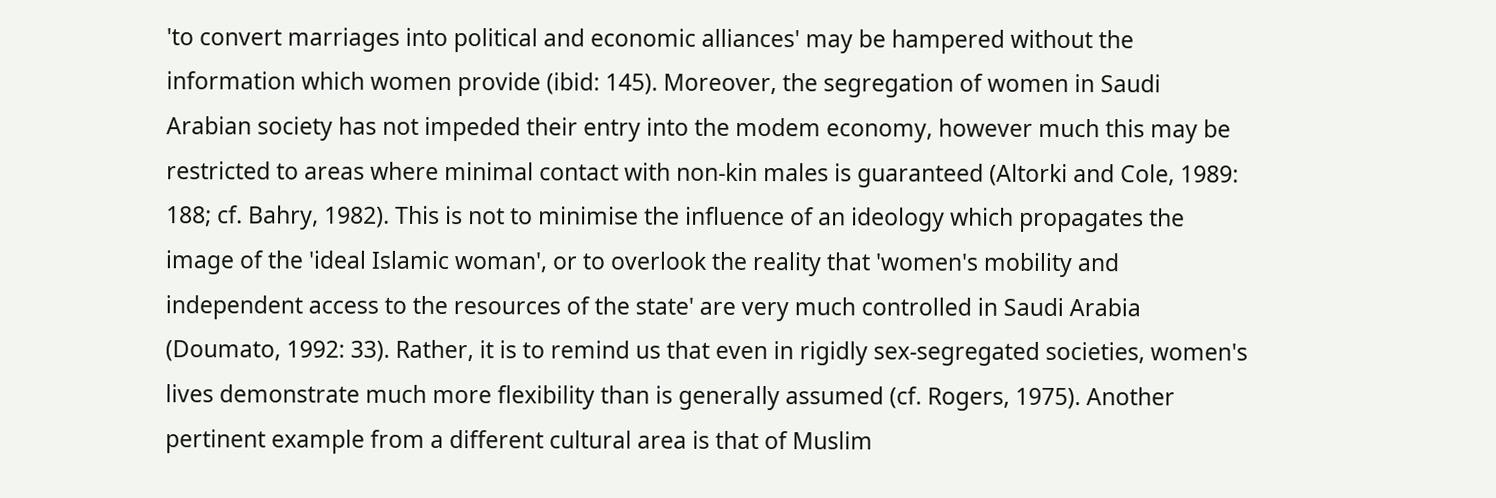'to convert marriages into political and economic alliances' may be hampered without the information which women provide (ibid: 145). Moreover, the segregation of women in Saudi Arabian society has not impeded their entry into the modem economy, however much this may be restricted to areas where minimal contact with non-kin males is guaranteed (Altorki and Cole, 1989: 188; cf. Bahry, 1982). This is not to minimise the influence of an ideology which propagates the image of the 'ideal Islamic woman', or to overlook the reality that 'women's mobility and independent access to the resources of the state' are very much controlled in Saudi Arabia (Doumato, 1992: 33). Rather, it is to remind us that even in rigidly sex-segregated societies, women's lives demonstrate much more flexibility than is generally assumed (cf. Rogers, 1975). Another pertinent example from a different cultural area is that of Muslim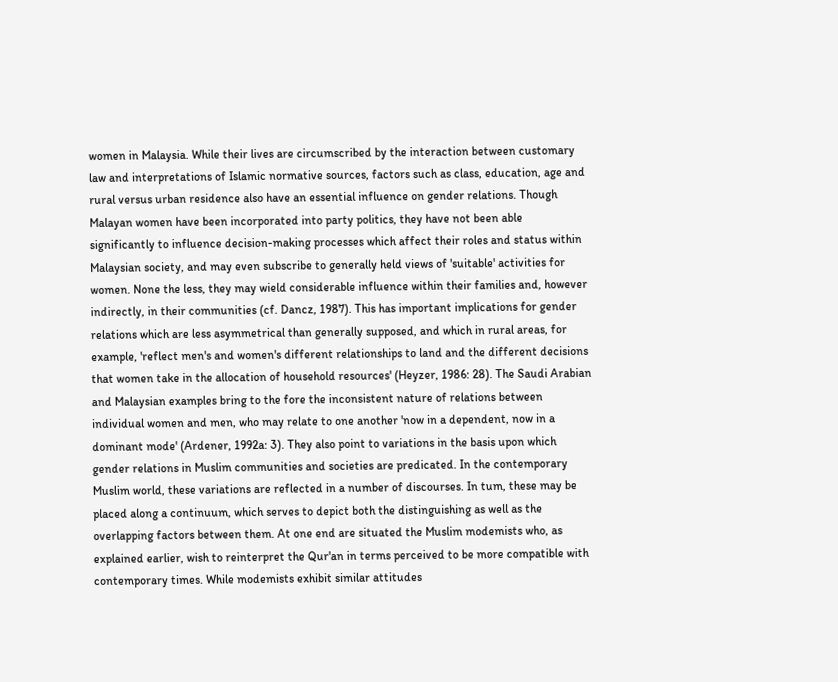women in Malaysia. While their lives are circumscribed by the interaction between customary law and interpretations of Islamic normative sources, factors such as class, education, age and rural versus urban residence also have an essential influence on gender relations. Though Malayan women have been incorporated into party politics, they have not been able significantly to influence decision-making processes which affect their roles and status within Malaysian society, and may even subscribe to generally held views of 'suitable' activities for women. None the less, they may wield considerable influence within their families and, however indirectly, in their communities (cf. Dancz, 1987). This has important implications for gender relations which are less asymmetrical than generally supposed, and which in rural areas, for example, 'reflect men's and women's different relationships to land and the different decisions that women take in the allocation of household resources' (Heyzer, 1986: 28). The Saudi Arabian and Malaysian examples bring to the fore the inconsistent nature of relations between individual women and men, who may relate to one another 'now in a dependent, now in a dominant mode' (Ardener, 1992a: 3). They also point to variations in the basis upon which gender relations in Muslim communities and societies are predicated. In the contemporary Muslim world, these variations are reflected in a number of discourses. In tum, these may be placed along a continuum, which serves to depict both the distinguishing as well as the overlapping factors between them. At one end are situated the Muslim modemists who, as explained earlier, wish to reinterpret the Qur'an in terms perceived to be more compatible with contemporary times. While modemists exhibit similar attitudes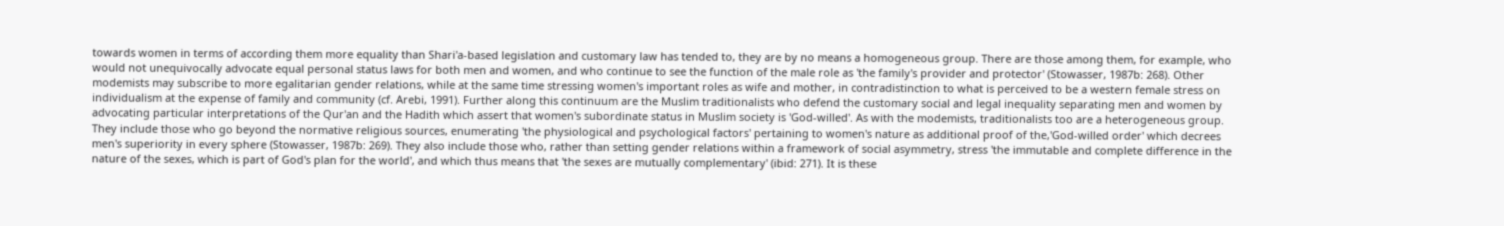towards women in terms of according them more equality than Shari'a-based legislation and customary law has tended to, they are by no means a homogeneous group. There are those among them, for example, who would not unequivocally advocate equal personal status laws for both men and women, and who continue to see the function of the male role as 'the family's provider and protector' (Stowasser, 1987b: 268). Other modemists may subscribe to more egalitarian gender relations, while at the same time stressing women's important roles as wife and mother, in contradistinction to what is perceived to be a western female stress on individualism at the expense of family and community (cf. Arebi, 1991). Further along this continuum are the Muslim traditionalists who defend the customary social and legal inequality separating men and women by advocating particular interpretations of the Qur'an and the Hadith which assert that women's subordinate status in Muslim society is 'God-willed'. As with the modemists, traditionalists too are a heterogeneous group. They include those who go beyond the normative religious sources, enumerating 'the physiological and psychological factors' pertaining to women's nature as additional proof of the,'God-willed order' which decrees men's superiority in every sphere (Stowasser, 1987b: 269). They also include those who, rather than setting gender relations within a framework of social asymmetry, stress 'the immutable and complete difference in the nature of the sexes, which is part of God's plan for the world', and which thus means that 'the sexes are mutually complementary' (ibid: 271). It is these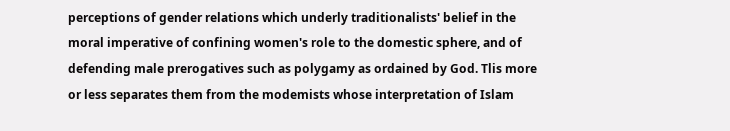perceptions of gender relations which underly traditionalists' belief in the moral imperative of confining women's role to the domestic sphere, and of defending male prerogatives such as polygamy as ordained by God. Tlis more or less separates them from the modemists whose interpretation of Islam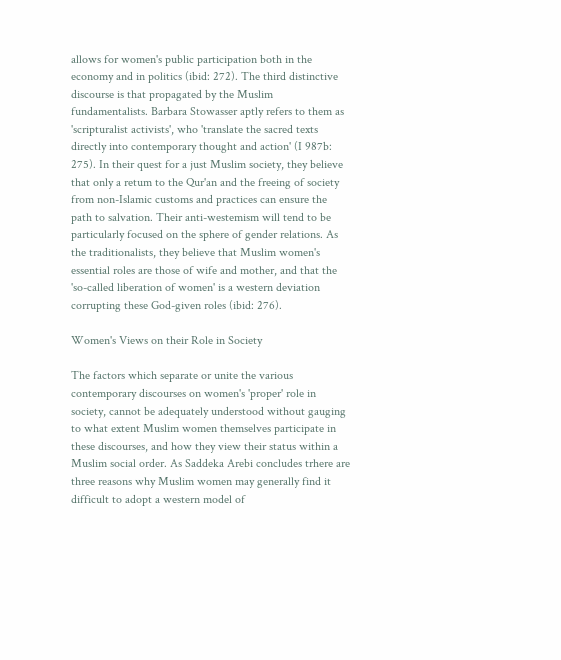allows for women's public participation both in the economy and in politics (ibid: 272). The third distinctive discourse is that propagated by the Muslim fundamentalists. Barbara Stowasser aptly refers to them as 'scripturalist activists', who 'translate the sacred texts directly into contemporary thought and action' (I 987b: 275). In their quest for a just Muslim society, they believe that only a retum to the Qur'an and the freeing of society from non-Islamic customs and practices can ensure the path to salvation. Their anti-westemism will tend to be particularly focused on the sphere of gender relations. As the traditionalists, they believe that Muslim women's essential roles are those of wife and mother, and that the 'so-called liberation of women' is a western deviation corrupting these God-given roles (ibid: 276).

Women's Views on their Role in Society

The factors which separate or unite the various contemporary discourses on women's 'proper' role in society, cannot be adequately understood without gauging to what extent Muslim women themselves participate in these discourses, and how they view their status within a Muslim social order. As Saddeka Arebi concludes trhere are three reasons why Muslim women may generally find it difficult to adopt a western model of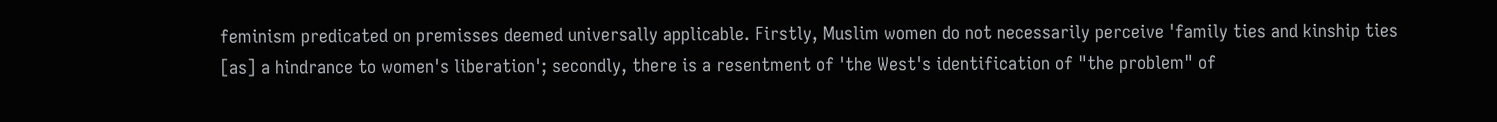feminism predicated on premisses deemed universally applicable. Firstly, Muslim women do not necessarily perceive 'family ties and kinship ties [as] a hindrance to women's liberation'; secondly, there is a resentment of 'the West's identification of "the problem" of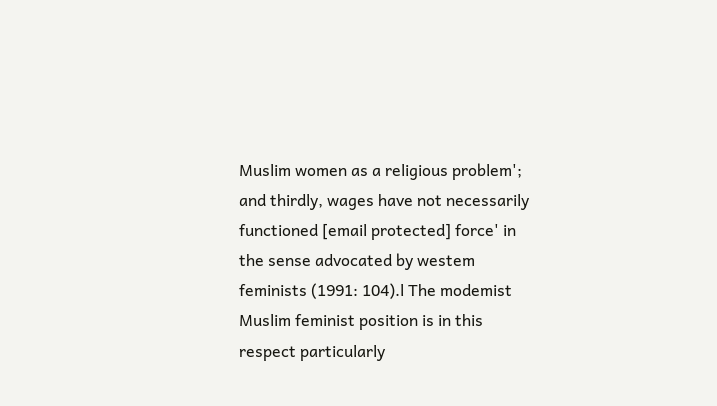Muslim women as a religious problem'; and thirdly, wages have not necessarily functioned [email protected] force' in the sense advocated by westem feminists (1991: 104).l The modemist Muslim feminist position is in this respect particularly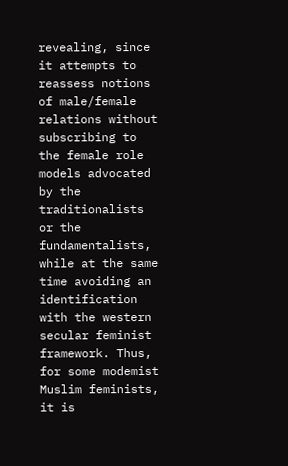revealing, since it attempts to reassess notions of male/female relations without subscribing to the female role models advocated by the traditionalists or the fundamentalists, while at the same time avoiding an identification with the western secular feminist framework. Thus, for some modemist Muslim feminists, it is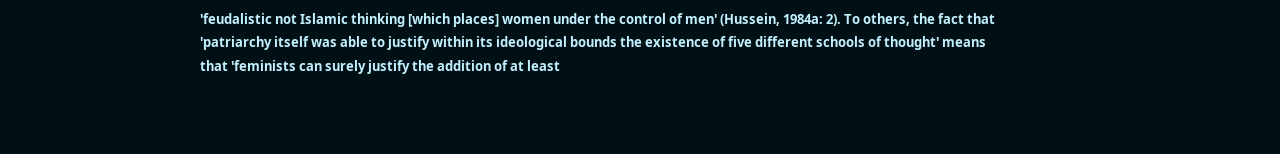'feudalistic not Islamic thinking [which places] women under the control of men' (Hussein, 1984a: 2). To others, the fact that 'patriarchy itself was able to justify within its ideological bounds the existence of five different schools of thought' means that 'feminists can surely justify the addition of at least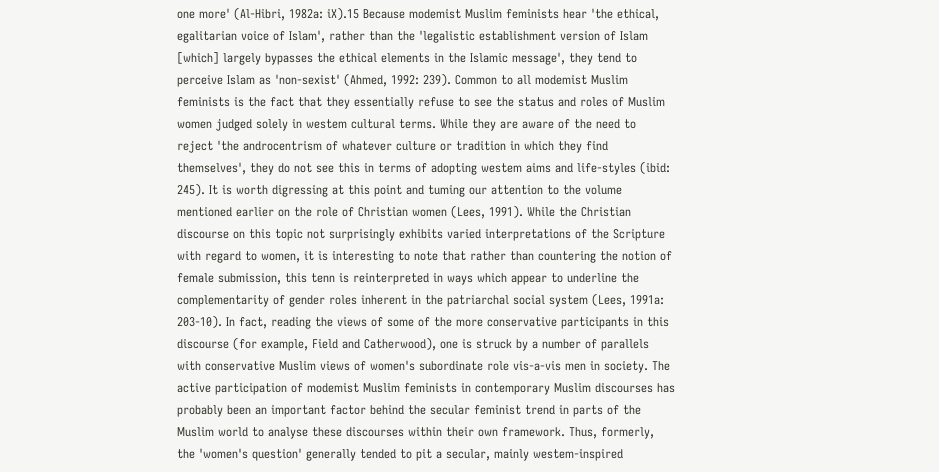one more' (Al-Hibri, 1982a: iX).15 Because modemist Muslim feminists hear 'the ethical, egalitarian voice of Islam', rather than the 'legalistic establishment version of Islam [which] largely bypasses the ethical elements in the Islamic message', they tend to perceive Islam as 'non-sexist' (Ahmed, 1992: 239). Common to all modemist Muslim feminists is the fact that they essentially refuse to see the status and roles of Muslim women judged solely in westem cultural terms. While they are aware of the need to reject 'the androcentrism of whatever culture or tradition in which they find themselves', they do not see this in terms of adopting westem aims and life-styles (ibid: 245). It is worth digressing at this point and tuming our attention to the volume mentioned earlier on the role of Christian women (Lees, 1991). While the Christian discourse on this topic not surprisingly exhibits varied interpretations of the Scripture with regard to women, it is interesting to note that rather than countering the notion of female submission, this tenn is reinterpreted in ways which appear to underline the complementarity of gender roles inherent in the patriarchal social system (Lees, 1991a: 203-10). In fact, reading the views of some of the more conservative participants in this discourse (for example, Field and Catherwood), one is struck by a number of parallels with conservative Muslim views of women's subordinate role vis-a-vis men in society. The active participation of modemist Muslim feminists in contemporary Muslim discourses has probably been an important factor behind the secular feminist trend in parts of the Muslim world to analyse these discourses within their own framework. Thus, formerly, the 'women's question' generally tended to pit a secular, mainly westem-inspired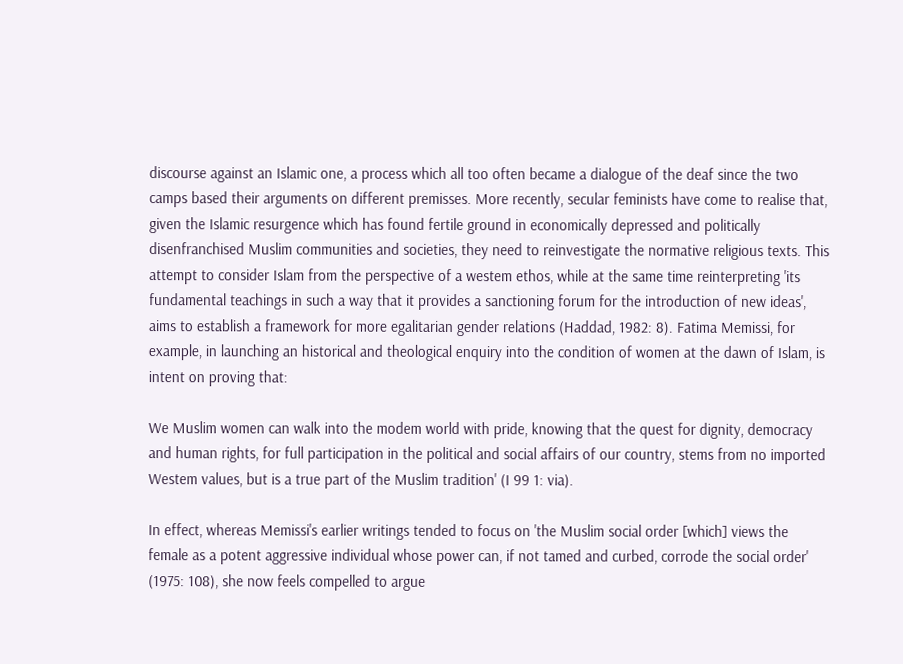discourse against an Islamic one, a process which all too often became a dialogue of the deaf since the two camps based their arguments on different premisses. More recently, secular feminists have come to realise that, given the Islamic resurgence which has found fertile ground in economically depressed and politically disenfranchised Muslim communities and societies, they need to reinvestigate the normative religious texts. This attempt to consider Islam from the perspective of a westem ethos, while at the same time reinterpreting 'its fundamental teachings in such a way that it provides a sanctioning forum for the introduction of new ideas', aims to establish a framework for more egalitarian gender relations (Haddad, 1982: 8). Fatima Memissi, for example, in launching an historical and theological enquiry into the condition of women at the dawn of Islam, is intent on proving that:

We Muslim women can walk into the modem world with pride, knowing that the quest for dignity, democracy and human rights, for full participation in the political and social affairs of our country, stems from no imported Westem values, but is a true part of the Muslim tradition' (I 99 1: via).

In effect, whereas Memissi's earlier writings tended to focus on 'the Muslim social order [which] views the female as a potent aggressive individual whose power can, if not tamed and curbed, corrode the social order' (1975: 108), she now feels compelled to argue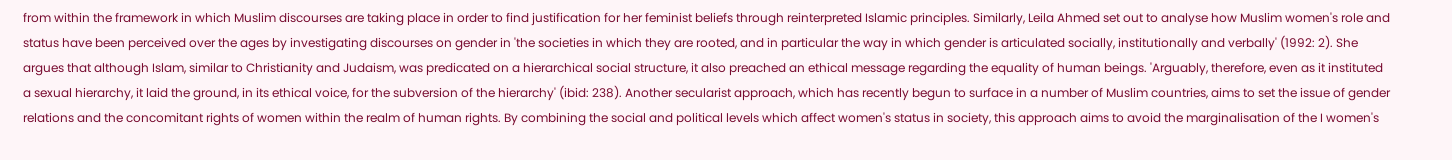from within the framework in which Muslim discourses are taking place in order to find justification for her feminist beliefs through reinterpreted Islamic principles. Similarly, Leila Ahmed set out to analyse how Muslim women's role and status have been perceived over the ages by investigating discourses on gender in 'the societies in which they are rooted, and in particular the way in which gender is articulated socially, institutionally and verbally' (1992: 2). She argues that although Islam, similar to Christianity and Judaism, was predicated on a hierarchical social structure, it also preached an ethical message regarding the equality of human beings. 'Arguably, therefore, even as it instituted a sexual hierarchy, it laid the ground, in its ethical voice, for the subversion of the hierarchy' (ibid: 238). Another secularist approach, which has recently begun to surface in a number of Muslim countries, aims to set the issue of gender relations and the concomitant rights of women within the realm of human rights. By combining the social and political levels which affect women's status in society, this approach aims to avoid the marginalisation of the I women's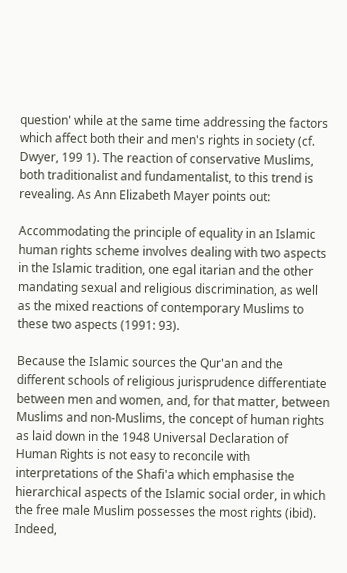question' while at the same time addressing the factors which affect both their and men's rights in society (cf. Dwyer, 199 1). The reaction of conservative Muslims, both traditionalist and fundamentalist, to this trend is revealing. As Ann Elizabeth Mayer points out:

Accommodating the principle of equality in an Islamic human rights scheme involves dealing with two aspects in the Islamic tradition, one egal itarian and the other mandating sexual and religious discrimination, as well as the mixed reactions of contemporary Muslims to these two aspects (1991: 93).

Because the Islamic sources the Qur'an and the different schools of religious jurisprudence differentiate between men and women, and, for that matter, between Muslims and non-Muslims, the concept of human rights as laid down in the 1948 Universal Declaration of Human Rights is not easy to reconcile with interpretations of the Shafi'a which emphasise the hierarchical aspects of the Islamic social order, in which the free male Muslim possesses the most rights (ibid). Indeed,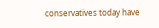conservatives today have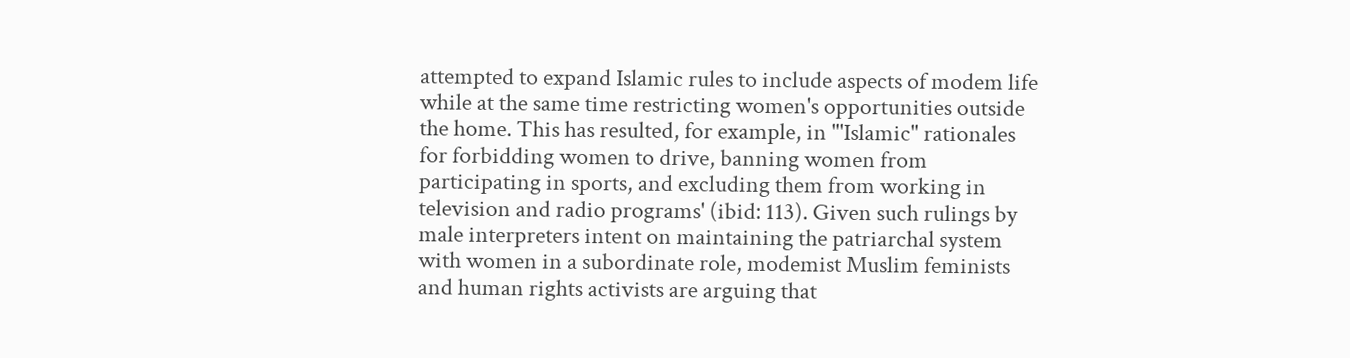attempted to expand Islamic rules to include aspects of modem life while at the same time restricting women's opportunities outside the home. This has resulted, for example, in "'Islamic" rationales for forbidding women to drive, banning women from participating in sports, and excluding them from working in television and radio programs' (ibid: 113). Given such rulings by male interpreters intent on maintaining the patriarchal system with women in a subordinate role, modemist Muslim feminists and human rights activists are arguing that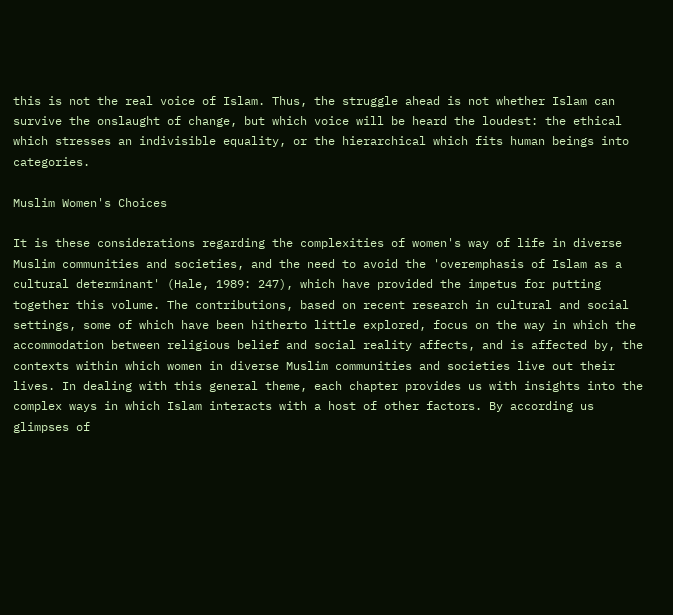this is not the real voice of Islam. Thus, the struggle ahead is not whether Islam can survive the onslaught of change, but which voice will be heard the loudest: the ethical which stresses an indivisible equality, or the hierarchical which fits human beings into categories.

Muslim Women's Choices

It is these considerations regarding the complexities of women's way of life in diverse Muslim communities and societies, and the need to avoid the 'overemphasis of Islam as a cultural determinant' (Hale, 1989: 247), which have provided the impetus for putting together this volume. The contributions, based on recent research in cultural and social settings, some of which have been hitherto little explored, focus on the way in which the accommodation between religious belief and social reality affects, and is affected by, the contexts within which women in diverse Muslim communities and societies live out their lives. In dealing with this general theme, each chapter provides us with insights into the complex ways in which Islam interacts with a host of other factors. By according us glimpses of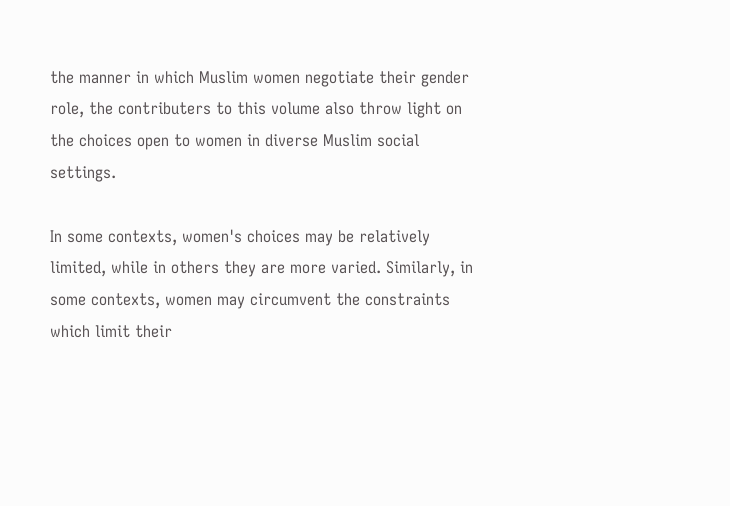the manner in which Muslim women negotiate their gender role, the contributers to this volume also throw light on the choices open to women in diverse Muslim social settings.

In some contexts, women's choices may be relatively limited, while in others they are more varied. Similarly, in some contexts, women may circumvent the constraints which limit their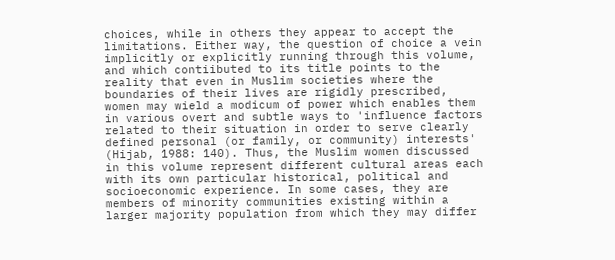choices, while in others they appear to accept the limitations. Either way, the question of choice a vein implicitly or explicitly running through this volume, and which contiibuted to its title points to the reality that even in Muslim societies where the boundaries of their lives are rigidly prescribed, women may wield a modicum of power which enables them in various overt and subtle ways to 'influence factors related to their situation in order to serve clearly defined personal (or family, or community) interests' (Hijab, 1988: 140). Thus, the Muslim women discussed in this volume represent different cultural areas each with its own particular historical, political and socioeconomic experience. In some cases, they are members of minority communities existing within a larger majority population from which they may differ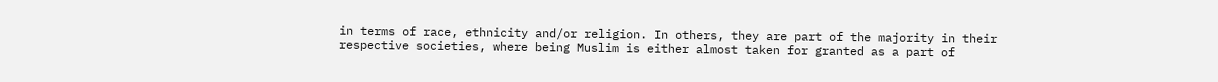in terms of race, ethnicity and/or religion. In others, they are part of the majority in their respective societies, where being Muslim is either almost taken for granted as a part of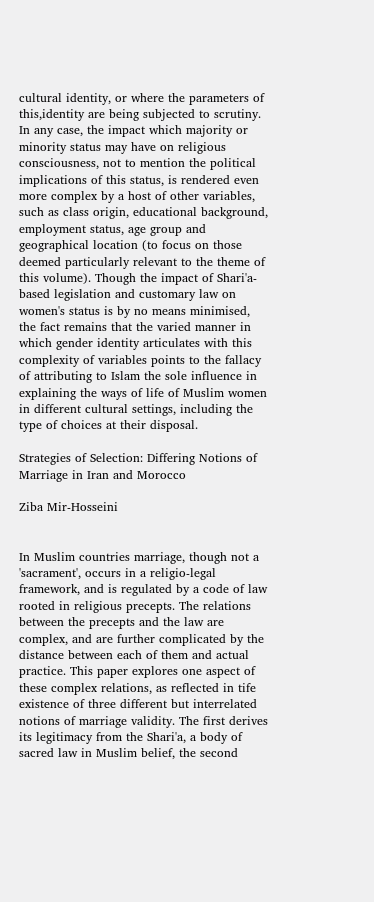cultural identity, or where the parameters of this,identity are being subjected to scrutiny. In any case, the impact which majority or minority status may have on religious consciousness, not to mention the political implications of this status, is rendered even more complex by a host of other variables, such as class origin, educational background, employment status, age group and geographical location (to focus on those deemed particularly relevant to the theme of this volume). Though the impact of Shari'a-based legislation and customary law on women's status is by no means minimised, the fact remains that the varied manner in which gender identity articulates with this complexity of variables points to the fallacy of attributing to Islam the sole influence in explaining the ways of life of Muslim women in different cultural settings, including the type of choices at their disposal.

Strategies of Selection: Differing Notions of Marriage in Iran and Morocco

Ziba Mir-Hosseini


In Muslim countries marriage, though not a 'sacrament', occurs in a religio-legal framework, and is regulated by a code of law rooted in religious precepts. The relations between the precepts and the law are complex, and are further complicated by the distance between each of them and actual practice. This paper explores one aspect of these complex relations, as reflected in tife existence of three different but interrelated notions of marriage validity. The first derives its legitimacy from the Shari'a, a body of sacred law in Muslim belief, the second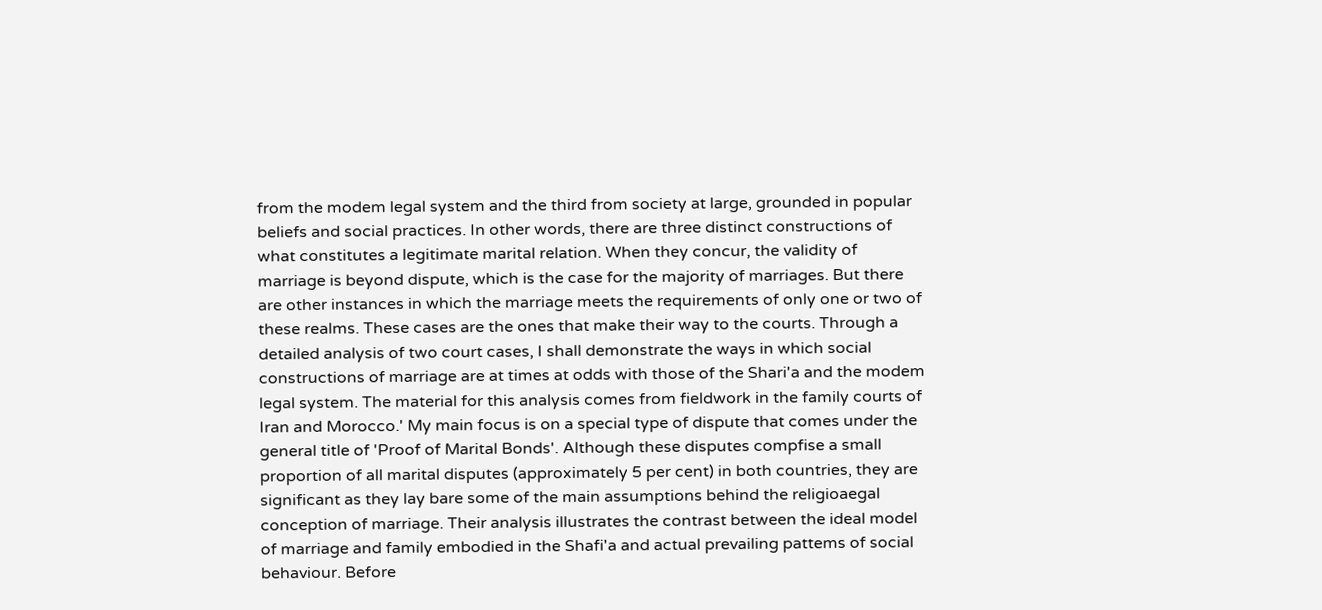from the modem legal system and the third from society at large, grounded in popular beliefs and social practices. In other words, there are three distinct constructions of what constitutes a legitimate marital relation. When they concur, the validity of marriage is beyond dispute, which is the case for the majority of marriages. But there are other instances in which the marriage meets the requirements of only one or two of these realms. These cases are the ones that make their way to the courts. Through a detailed analysis of two court cases, I shall demonstrate the ways in which social constructions of marriage are at times at odds with those of the Shari'a and the modem legal system. The material for this analysis comes from fieldwork in the family courts of Iran and Morocco.' My main focus is on a special type of dispute that comes under the general title of 'Proof of Marital Bonds'. Although these disputes compfise a small proportion of all marital disputes (approximately 5 per cent) in both countries, they are significant as they lay bare some of the main assumptions behind the religioaegal conception of marriage. Their analysis illustrates the contrast between the ideal model of marriage and family embodied in the Shafi'a and actual prevailing pattems of social behaviour. Before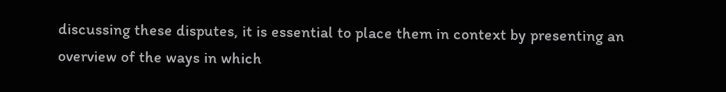discussing these disputes, it is essential to place them in context by presenting an overview of the ways in which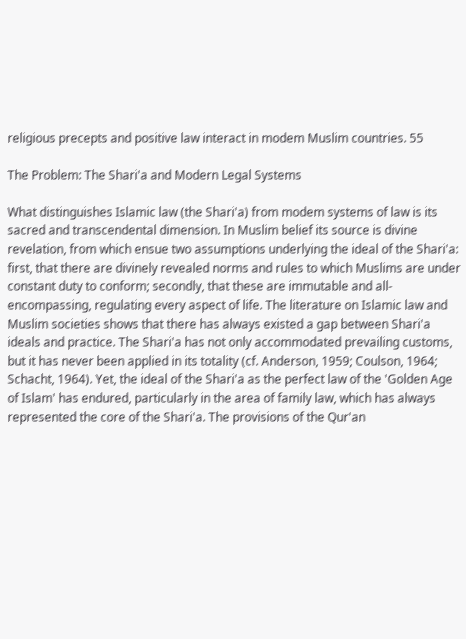religious precepts and positive law interact in modem Muslim countries. 55

The Problem: The Shari'a and Modern Legal Systems

What distinguishes Islamic law (the Shari'a) from modem systems of law is its sacred and transcendental dimension. In Muslim belief its source is divine revelation, from which ensue two assumptions underlying the ideal of the Shari'a: first, that there are divinely revealed norms and rules to which Muslims are under constant duty to conform; secondly, that these are immutable and all-encompassing, regulating every aspect of life. The literature on Islamic law and Muslim societies shows that there has always existed a gap between Shari'a ideals and practice. The Shari'a has not only accommodated prevailing customs, but it has never been applied in its totality (cf. Anderson, 1959; Coulson, 1964; Schacht, 1964). Yet, the ideal of the Shari'a as the perfect law of the 'Golden Age of Islam' has endured, particularly in the area of family law, which has always represented the core of the Shari'a. The provisions of the Qur'an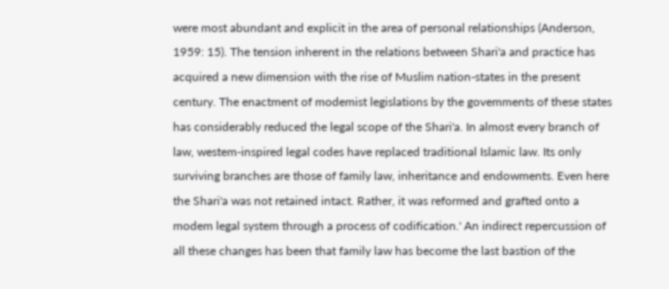were most abundant and explicit in the area of personal relationships (Anderson, 1959: 15). The tension inherent in the relations between Shari'a and practice has acquired a new dimension with the rise of Muslim nation-states in the present century. The enactment of modemist legislations by the govemments of these states has considerably reduced the legal scope of the Shari'a. In almost every branch of law, westem-inspired legal codes have replaced traditional Islamic law. Its only surviving branches are those of family law, inheritance and endowments. Even here the Shari'a was not retained intact. Rather, it was reformed and grafted onto a modem legal system through a process of codification.' An indirect repercussion of all these changes has been that family law has become the last bastion of the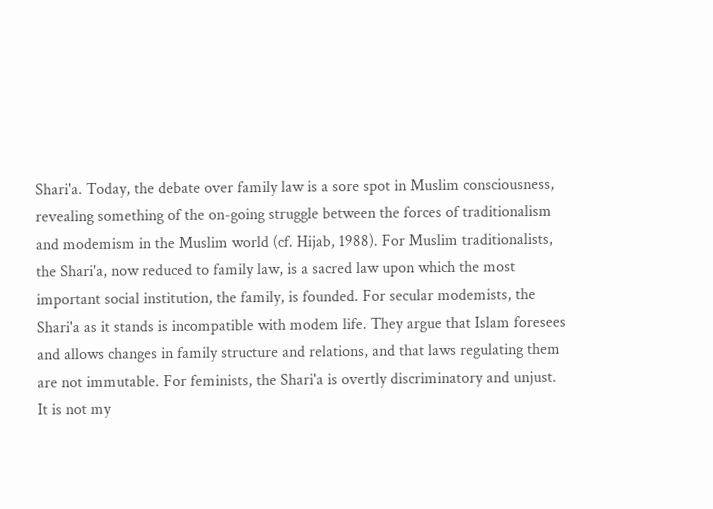Shari'a. Today, the debate over family law is a sore spot in Muslim consciousness, revealing something of the on-going struggle between the forces of traditionalism and modemism in the Muslim world (cf. Hijab, 1988). For Muslim traditionalists, the Shari'a, now reduced to family law, is a sacred law upon which the most important social institution, the family, is founded. For secular modemists, the Shari'a as it stands is incompatible with modem life. They argue that Islam foresees and allows changes in family structure and relations, and that laws regulating them are not immutable. For feminists, the Shari'a is overtly discriminatory and unjust. It is not my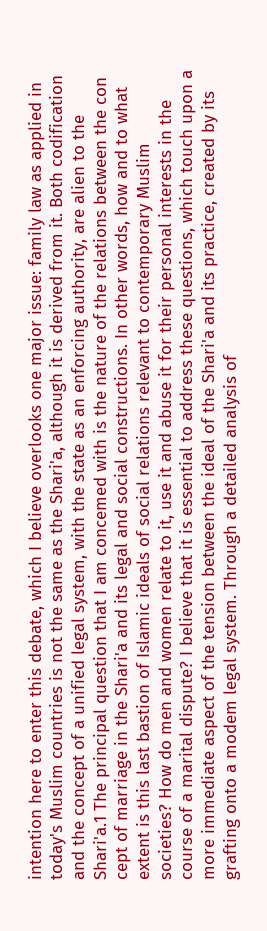intention here to enter this debate, which I believe overlooks one major issue: family law as applied in today's Muslim countries is not the same as the Shari'a, although it is derived from it. Both codification and the concept of a unified legal system, with the state as an enforcing authority, are alien to the Shari'a.1 The principal question that I am concemed with is the nature of the relations between the con cept of marriage in the Shari'a and its legal and social constructions. In other words, how and to what extent is this last bastion of Islamic ideals of social relations relevant to contemporary Muslim societies? How do men and women relate to it, use it and abuse it for their personal interests in the course of a marital dispute? I believe that it is essential to address these questions, which touch upon a more immediate aspect of the tension between the ideal of the Shari'a and its practice, created by its grafting onto a modem legal system. Through a detailed analysis of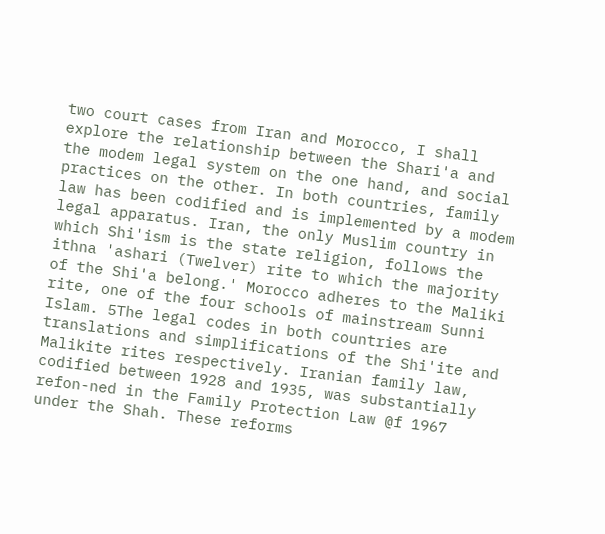two court cases from Iran and Morocco, I shall explore the relationship between the Shari'a and the modem legal system on the one hand, and social practices on the other. In both countries, family law has been codified and is implemented by a modem legal apparatus. Iran, the only Muslim country in which Shi'ism is the state religion, follows the ithna 'ashari (Twelver) rite to which the majority of the Shi'a belong.' Morocco adheres to the Maliki rite, one of the four schools of mainstream Sunni Islam. 5The legal codes in both countries are translations and simplifications of the Shi'ite and Malikite rites respectively. Iranian family law, codified between 1928 and 1935, was substantially refon-ned in the Family Protection Law @f 1967 under the Shah. These reforms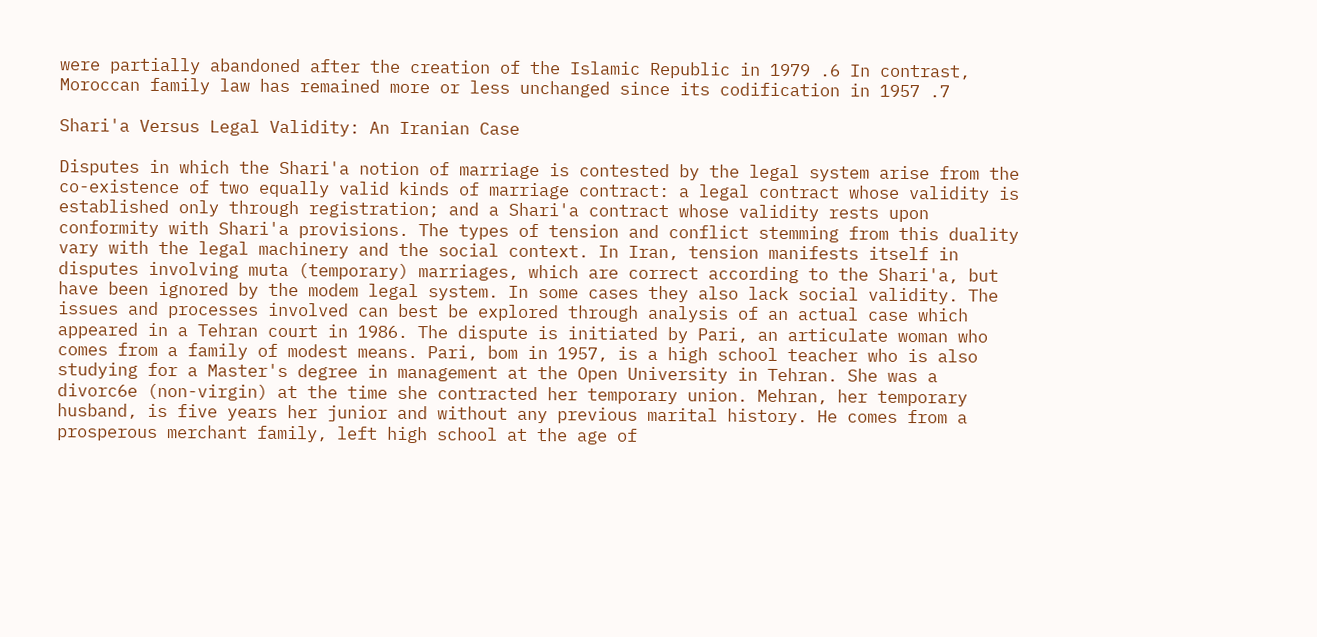were partially abandoned after the creation of the Islamic Republic in 1979 .6 In contrast, Moroccan family law has remained more or less unchanged since its codification in 1957 .7

Shari'a Versus Legal Validity: An Iranian Case

Disputes in which the Shari'a notion of marriage is contested by the legal system arise from the co-existence of two equally valid kinds of marriage contract: a legal contract whose validity is established only through registration; and a Shari'a contract whose validity rests upon conformity with Shari'a provisions. The types of tension and conflict stemming from this duality vary with the legal machinery and the social context. In Iran, tension manifests itself in disputes involving muta (temporary) marriages, which are correct according to the Shari'a, but have been ignored by the modem legal system. In some cases they also lack social validity. The issues and processes involved can best be explored through analysis of an actual case which appeared in a Tehran court in 1986. The dispute is initiated by Pari, an articulate woman who comes from a family of modest means. Pari, bom in 1957, is a high school teacher who is also studying for a Master's degree in management at the Open University in Tehran. She was a divorc6e (non-virgin) at the time she contracted her temporary union. Mehran, her temporary husband, is five years her junior and without any previous marital history. He comes from a prosperous merchant family, left high school at the age of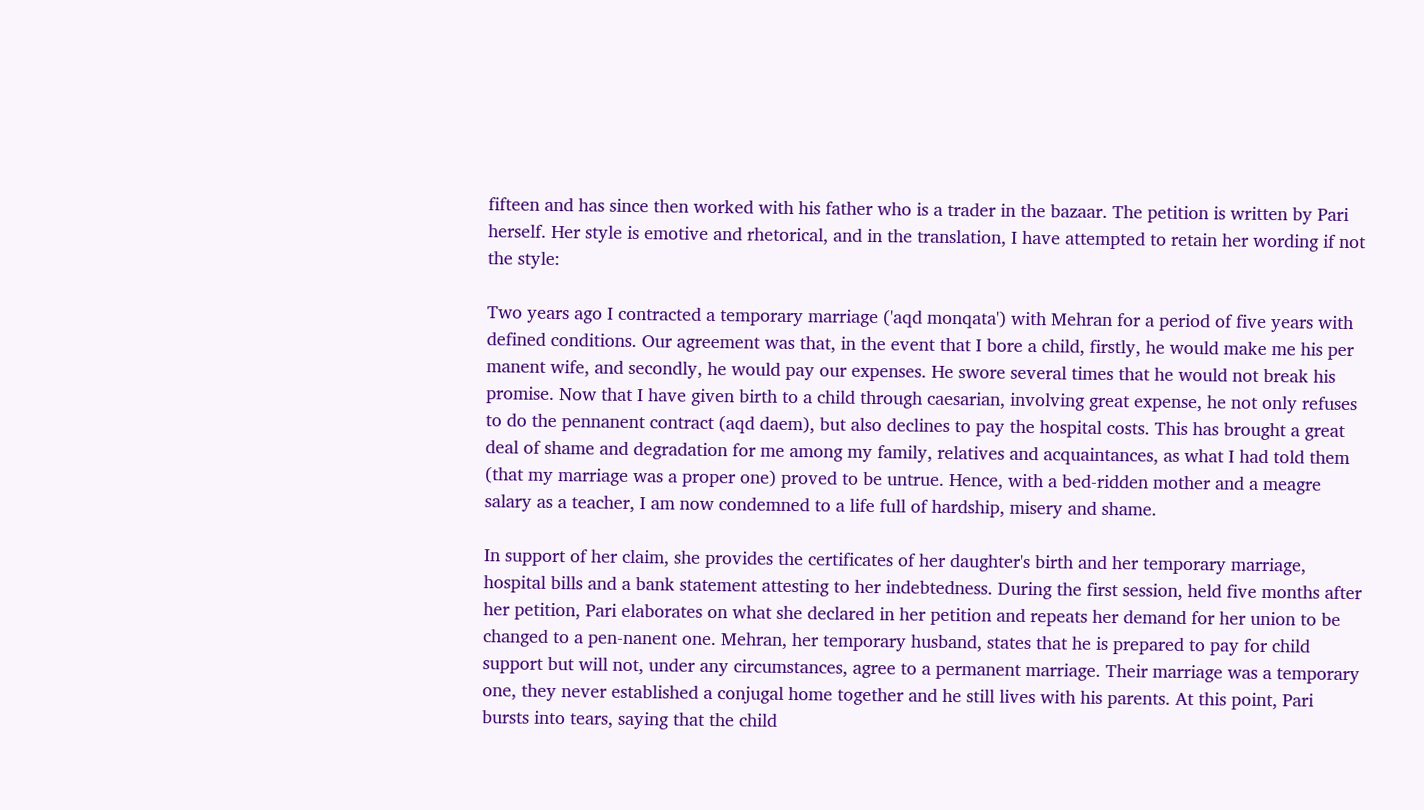fifteen and has since then worked with his father who is a trader in the bazaar. The petition is written by Pari herself. Her style is emotive and rhetorical, and in the translation, I have attempted to retain her wording if not the style:

Two years ago I contracted a temporary marriage ('aqd monqata') with Mehran for a period of five years with defined conditions. Our agreement was that, in the event that I bore a child, firstly, he would make me his per manent wife, and secondly, he would pay our expenses. He swore several times that he would not break his promise. Now that I have given birth to a child through caesarian, involving great expense, he not only refuses to do the pennanent contract (aqd daem), but also declines to pay the hospital costs. This has brought a great deal of shame and degradation for me among my family, relatives and acquaintances, as what I had told them (that my marriage was a proper one) proved to be untrue. Hence, with a bed-ridden mother and a meagre salary as a teacher, I am now condemned to a life full of hardship, misery and shame.

In support of her claim, she provides the certificates of her daughter's birth and her temporary marriage, hospital bills and a bank statement attesting to her indebtedness. During the first session, held five months after her petition, Pari elaborates on what she declared in her petition and repeats her demand for her union to be changed to a pen-nanent one. Mehran, her temporary husband, states that he is prepared to pay for child support but will not, under any circumstances, agree to a permanent marriage. Their marriage was a temporary one, they never established a conjugal home together and he still lives with his parents. At this point, Pari bursts into tears, saying that the child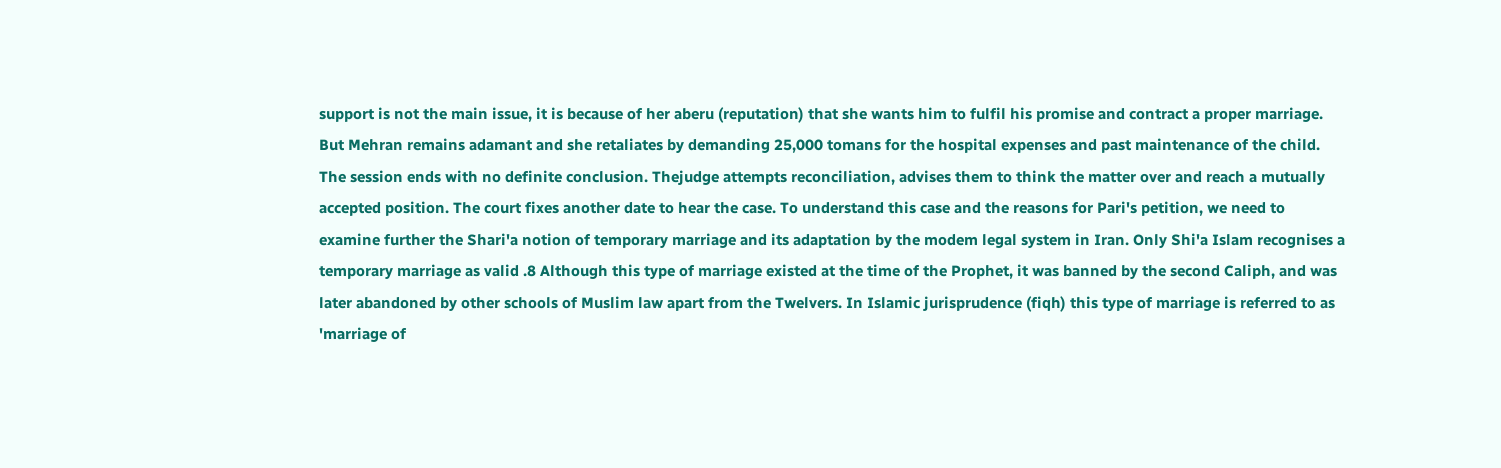support is not the main issue, it is because of her aberu (reputation) that she wants him to fulfil his promise and contract a proper marriage. But Mehran remains adamant and she retaliates by demanding 25,000 tomans for the hospital expenses and past maintenance of the child. The session ends with no definite conclusion. Thejudge attempts reconciliation, advises them to think the matter over and reach a mutually accepted position. The court fixes another date to hear the case. To understand this case and the reasons for Pari's petition, we need to examine further the Shari'a notion of temporary marriage and its adaptation by the modem legal system in Iran. Only Shi'a Islam recognises a temporary marriage as valid .8 Although this type of marriage existed at the time of the Prophet, it was banned by the second Caliph, and was later abandoned by other schools of Muslim law apart from the Twelvers. In Islamic jurisprudence (fiqh) this type of marriage is referred to as 'marriage of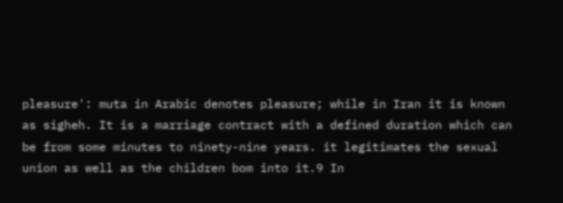pleasure': muta in Arabic denotes pleasure; while in Iran it is known as sigheh. It is a marriage contract with a defined duration which can be from some minutes to ninety-nine years. it legitimates the sexual union as well as the children bom into it.9 In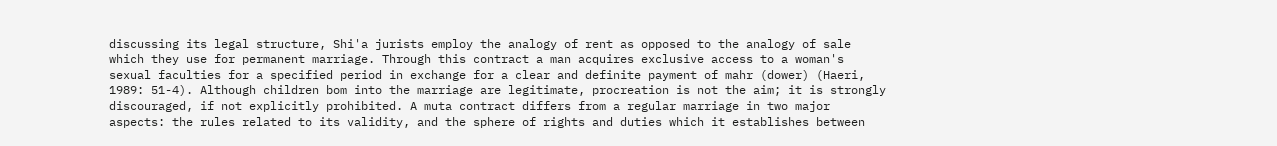discussing its legal structure, Shi'a jurists employ the analogy of rent as opposed to the analogy of sale which they use for permanent marriage. Through this contract a man acquires exclusive access to a woman's sexual faculties for a specified period in exchange for a clear and definite payment of mahr (dower) (Haeri, 1989: 51-4). Although children bom into the marriage are legitimate, procreation is not the aim; it is strongly discouraged, if not explicitly prohibited. A muta contract differs from a regular marriage in two major aspects: the rules related to its validity, and the sphere of rights and duties which it establishes between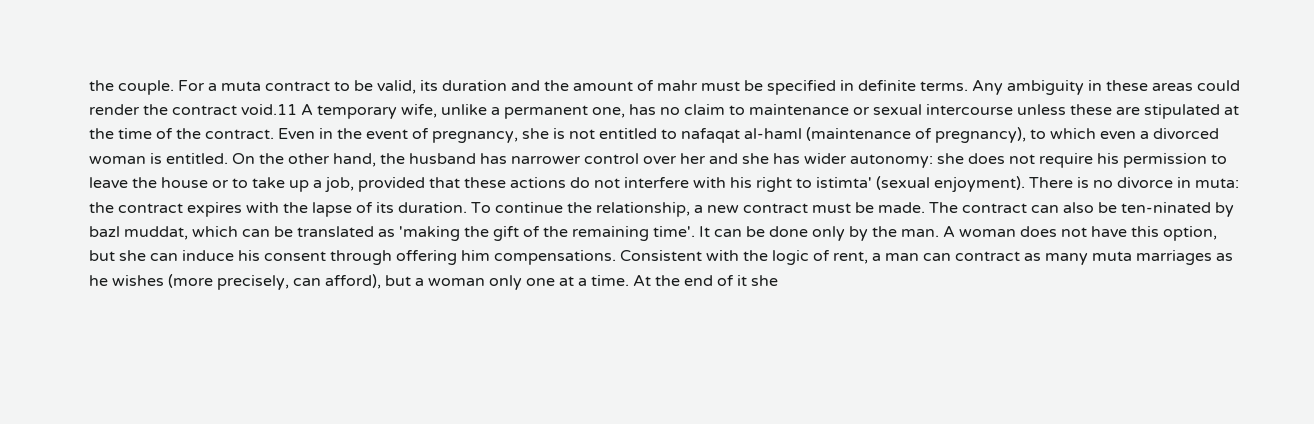the couple. For a muta contract to be valid, its duration and the amount of mahr must be specified in definite terms. Any ambiguity in these areas could render the contract void.11 A temporary wife, unlike a permanent one, has no claim to maintenance or sexual intercourse unless these are stipulated at the time of the contract. Even in the event of pregnancy, she is not entitled to nafaqat al-haml (maintenance of pregnancy), to which even a divorced woman is entitled. On the other hand, the husband has narrower control over her and she has wider autonomy: she does not require his permission to leave the house or to take up a job, provided that these actions do not interfere with his right to istimta' (sexual enjoyment). There is no divorce in muta: the contract expires with the lapse of its duration. To continue the relationship, a new contract must be made. The contract can also be ten-ninated by bazl muddat, which can be translated as 'making the gift of the remaining time'. It can be done only by the man. A woman does not have this option, but she can induce his consent through offering him compensations. Consistent with the logic of rent, a man can contract as many muta marriages as he wishes (more precisely, can afford), but a woman only one at a time. At the end of it she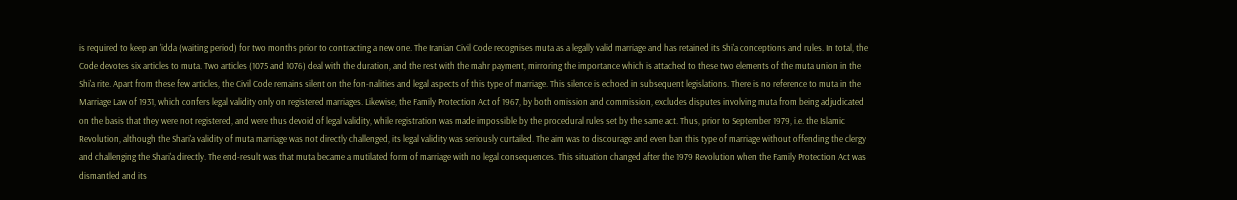is required to keep an 'idda (waiting period) for two months prior to contracting a new one. The Iranian Civil Code recognises muta as a legally valid marriage and has retained its Shi'a conceptions and rules. In total, the Code devotes six articles to muta. Two articles (1075 and 1076) deal with the duration, and the rest with the mahr payment, mirroring the importance which is attached to these two elements of the muta union in the Shi'a rite. Apart from these few articles, the Civil Code remains silent on the fon-nalities and legal aspects of this type of marriage. This silence is echoed in subsequent legislations. There is no reference to muta in the Marriage Law of 1931, which confers legal validity only on registered marriages. Likewise, the Family Protection Act of 1967, by both omission and commission, excludes disputes involving muta from being adjudicated on the basis that they were not registered, and were thus devoid of legal validity, while registration was made impossible by the procedural rules set by the same act. Thus, prior to September 1979, i.e. the Islamic Revolution, although the Shari'a validity of muta marriage was not directly challenged, its legal validity was seriously curtailed. The aim was to discourage and even ban this type of marriage without offending the clergy and challenging the Shari'a directly. The end-result was that muta became a mutilated form of marriage with no legal consequences. This situation changed after the 1979 Revolution when the Family Protection Act was dismantled and its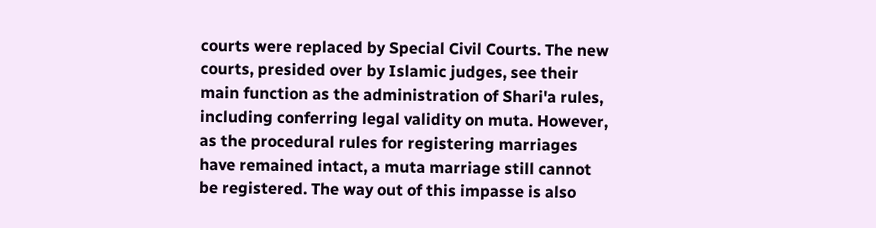courts were replaced by Special Civil Courts. The new courts, presided over by Islamic judges, see their main function as the administration of Shari'a rules, including conferring legal validity on muta. However, as the procedural rules for registering marriages have remained intact, a muta marriage still cannot be registered. The way out of this impasse is also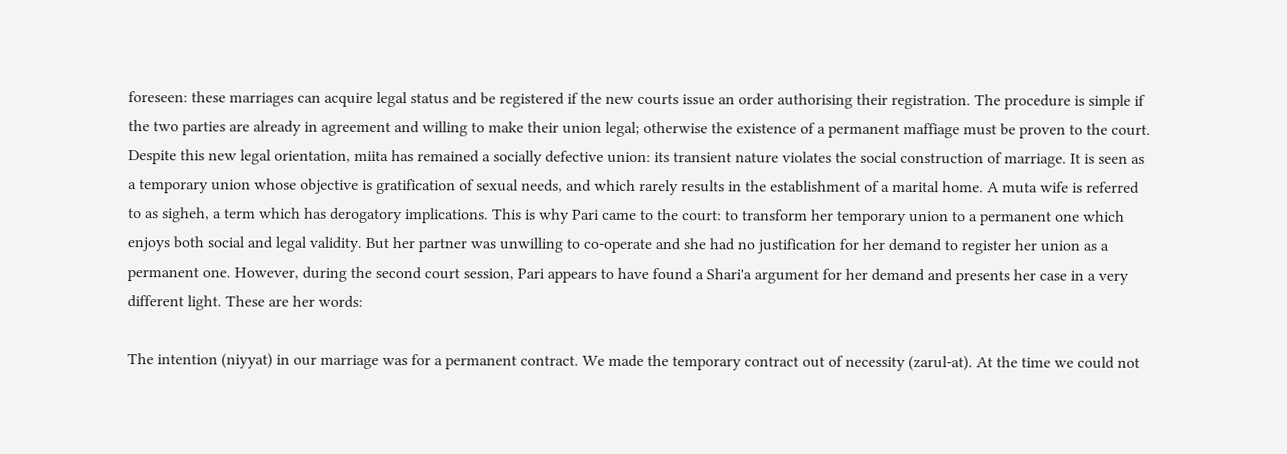foreseen: these marriages can acquire legal status and be registered if the new courts issue an order authorising their registration. The procedure is simple if the two parties are already in agreement and willing to make their union legal; otherwise the existence of a permanent maffiage must be proven to the court. Despite this new legal orientation, miita has remained a socially defective union: its transient nature violates the social construction of marriage. It is seen as a temporary union whose objective is gratification of sexual needs, and which rarely results in the establishment of a marital home. A muta wife is referred to as sigheh, a term which has derogatory implications. This is why Pari came to the court: to transform her temporary union to a permanent one which enjoys both social and legal validity. But her partner was unwilling to co-operate and she had no justification for her demand to register her union as a permanent one. However, during the second court session, Pari appears to have found a Shari'a argument for her demand and presents her case in a very different light. These are her words:

The intention (niyyat) in our marriage was for a permanent contract. We made the temporary contract out of necessity (zarul-at). At the time we could not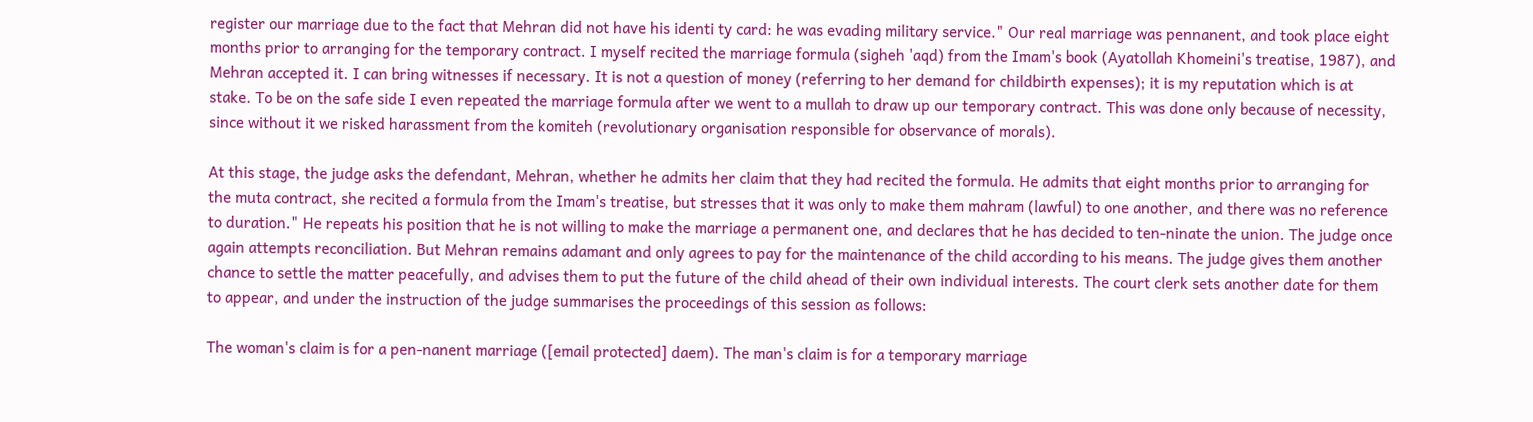register our marriage due to the fact that Mehran did not have his identi ty card: he was evading military service." Our real marriage was pennanent, and took place eight months prior to arranging for the temporary contract. I myself recited the marriage formula (sigheh 'aqd) from the Imam's book (Ayatollah Khomeini's treatise, 1987), and Mehran accepted it. I can bring witnesses if necessary. It is not a question of money (referring to her demand for childbirth expenses); it is my reputation which is at stake. To be on the safe side I even repeated the marriage formula after we went to a mullah to draw up our temporary contract. This was done only because of necessity, since without it we risked harassment from the komiteh (revolutionary organisation responsible for observance of morals).

At this stage, the judge asks the defendant, Mehran, whether he admits her claim that they had recited the formula. He admits that eight months prior to arranging for the muta contract, she recited a formula from the Imam's treatise, but stresses that it was only to make them mahram (lawful) to one another, and there was no reference to duration." He repeats his position that he is not willing to make the marriage a permanent one, and declares that he has decided to ten-ninate the union. The judge once again attempts reconciliation. But Mehran remains adamant and only agrees to pay for the maintenance of the child according to his means. The judge gives them another chance to settle the matter peacefully, and advises them to put the future of the child ahead of their own individual interests. The court clerk sets another date for them to appear, and under the instruction of the judge summarises the proceedings of this session as follows:

The woman's claim is for a pen-nanent marriage ([email protected] daem). The man's claim is for a temporary marriage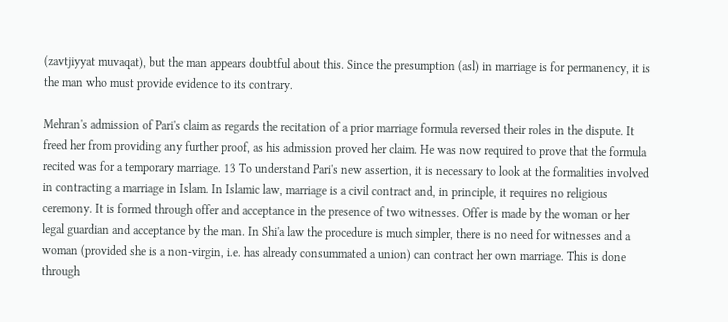(zavtjiyyat muvaqat), but the man appears doubtful about this. Since the presumption (asl) in marriage is for permanency, it is the man who must provide evidence to its contrary.

Mehran's admission of Pari's claim as regards the recitation of a prior marriage formula reversed their roles in the dispute. It freed her from providing any further proof, as his admission proved her claim. He was now required to prove that the formula recited was for a temporary marriage. 13 To understand Pari's new assertion, it is necessary to look at the formalities involved in contracting a marriage in Islam. In Islamic law, marriage is a civil contract and, in principle, it requires no religious ceremony. It is formed through offer and acceptance in the presence of two witnesses. Offer is made by the woman or her legal guardian and acceptance by the man. In Shi'a law the procedure is much simpler, there is no need for witnesses and a woman (provided she is a non-virgin, i.e. has already consummated a union) can contract her own marriage. This is done through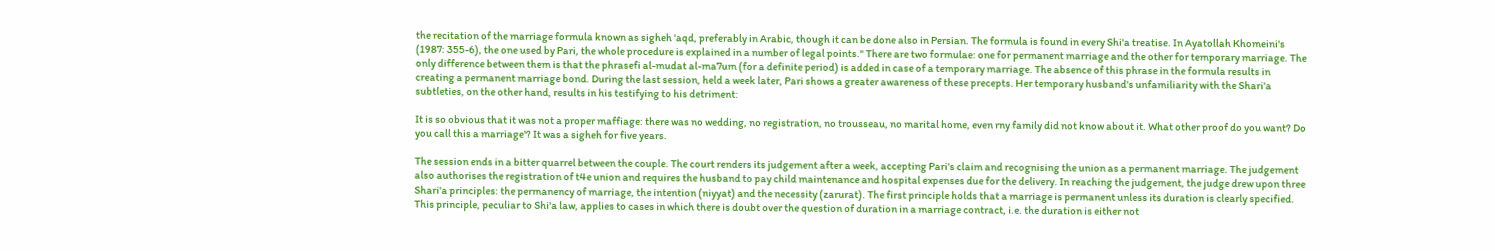the recitation of the marriage formula known as sigheh 'aqd, preferably in Arabic, though it can be done also in Persian. The formula is found in every Shi'a treatise. In Ayatollah Khomeini's (1987: 355-6), the one used by Pari, the whole procedure is explained in a number of legal points." There are two formulae: one for permanent marriage and the other for temporary marriage. The only difference between them is that the phrasefi al-mudat al-ma7um (for a definite period) is added in case of a temporary marriage. The absence of this phrase in the formula results in creating a permanent marriage bond. During the last session, held a week later, Pari shows a greater awareness of these precepts. Her temporary husband's unfamiliarity with the Shari'a subtleties, on the other hand, results in his testifying to his detriment:

It is so obvious that it was not a proper maffiage: there was no wedding, no registration, no trousseau, no marital home, even rny family did not know about it. What other proof do you want? Do you call this a marriage'? It was a sigheh for five years.

The session ends in a bitter quarrel between the couple. The court renders its judgement after a week, accepting Pari's claim and recognising the union as a permanent marriage. The judgement also authorises the registration of t4e union and requires the husband to pay child maintenance and hospital expenses due for the delivery. In reaching the judgement, the judge drew upon three Shari'a principles: the permanency of marriage, the intention (niyyat) and the necessity (zarurat). The first principle holds that a marriage is permanent unless its duration is clearly specified. This principle, peculiar to Shi'a law, applies to cases in which there is doubt over the question of duration in a marriage contract, i.e. the duration is either not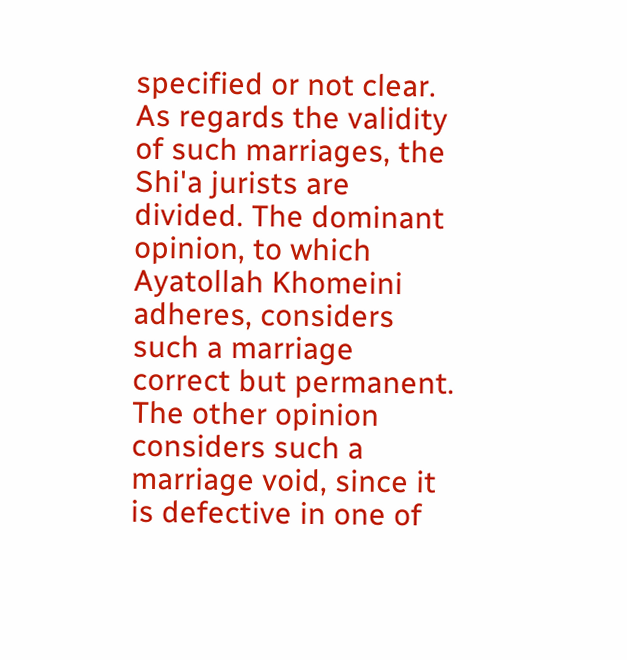specified or not clear. As regards the validity of such marriages, the Shi'a jurists are divided. The dominant opinion, to which Ayatollah Khomeini adheres, considers such a marriage correct but permanent. The other opinion considers such a marriage void, since it is defective in one of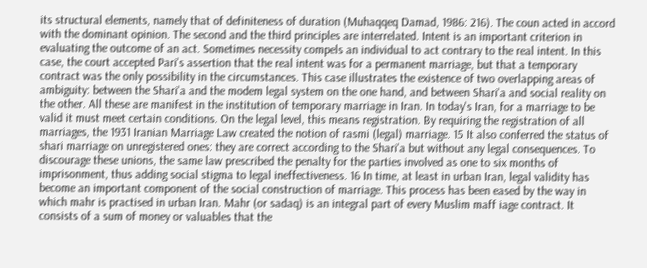its structural elements, namely that of definiteness of duration (Muhaqqeq Damad, 1986: 216). The coun acted in accord with the dominant opinion. The second and the third principles are interrelated. Intent is an important criterion in evaluating the outcome of an act. Sometimes necessity compels an individual to act contrary to the real intent. In this case, the court accepted Pari's assertion that the real intent was for a permanent marriage, but that a temporary contract was the only possibility in the circumstances. This case illustrates the existence of two overlapping areas of ambiguity: between the Shari'a and the modem legal system on the one hand, and between Shari'a and social reality on the other. All these are manifest in the institution of temporary marriage in Iran. In today's Iran, for a marriage to be valid it must meet certain conditions. On the legal level, this means registration. By requiring the registration of all marriages, the 1931 Iranian Marriage Law created the notion of rasmi (legal) marriage. 15 It also conferred the status of shari marriage on unregistered ones: they are correct according to the Shari'a but without any legal consequences. To discourage these unions, the same law prescribed the penalty for the parties involved as one to six months of imprisonment, thus adding social stigma to legal ineffectiveness. 16 In time, at least in urban Iran, legal validity has become an important component of the social construction of marriage. This process has been eased by the way in which mahr is practised in urban Iran. Mahr (or sadaq) is an integral part of every Muslim maff iage contract. It consists of a sum of money or valuables that the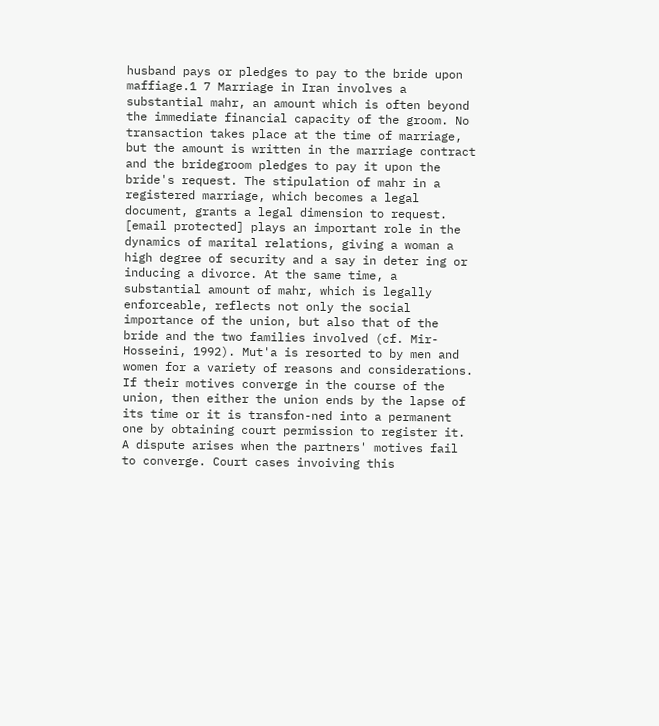husband pays or pledges to pay to the bride upon maffiage.1 7 Marriage in Iran involves a substantial mahr, an amount which is often beyond the immediate financial capacity of the groom. No transaction takes place at the time of marriage, but the amount is written in the marriage contract and the bridegroom pledges to pay it upon the bride's request. The stipulation of mahr in a registered marriage, which becomes a legal document, grants a legal dimension to request. [email protected] plays an important role in the dynamics of marital relations, giving a woman a high degree of security and a say in deter ing or inducing a divorce. At the same time, a substantial amount of mahr, which is legally enforceable, reflects not only the social importance of the union, but also that of the bride and the two families involved (cf. Mir-Hosseini, 1992). Mut'a is resorted to by men and women for a variety of reasons and considerations. If their motives converge in the course of the union, then either the union ends by the lapse of its time or it is transfon-ned into a permanent one by obtaining court permission to register it. A dispute arises when the partners' motives fail to converge. Court cases invoiving this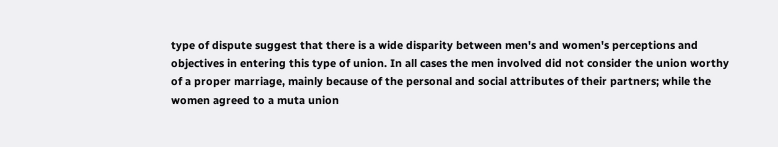type of dispute suggest that there is a wide disparity between men's and women's perceptions and objectives in entering this type of union. In all cases the men involved did not consider the union worthy of a proper marriage, mainly because of the personal and social attributes of their partners; while the women agreed to a muta union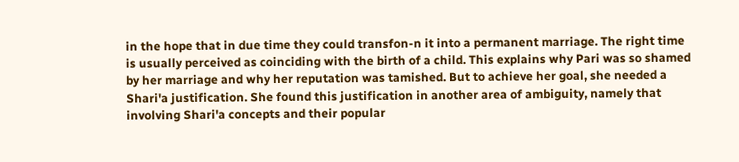in the hope that in due time they could transfon-n it into a permanent marriage. The right time is usually perceived as coinciding with the birth of a child. This explains why Pari was so shamed by her marriage and why her reputation was tamished. But to achieve her goal, she needed a Shari'a justification. She found this justification in another area of ambiguity, namely that involving Shari'a concepts and their popular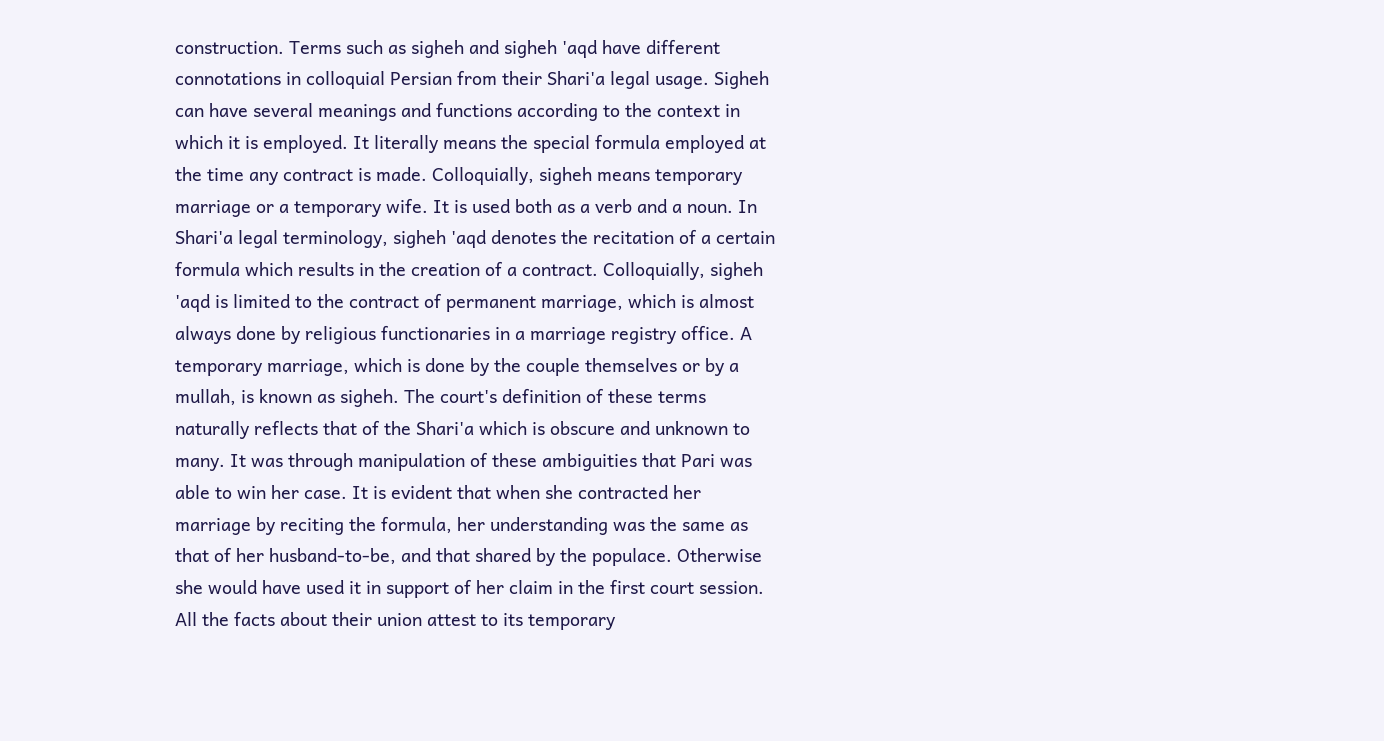construction. Terms such as sigheh and sigheh 'aqd have different connotations in colloquial Persian from their Shari'a legal usage. Sigheh can have several meanings and functions according to the context in which it is employed. It literally means the special formula employed at the time any contract is made. Colloquially, sigheh means temporary marriage or a temporary wife. It is used both as a verb and a noun. In Shari'a legal terminology, sigheh 'aqd denotes the recitation of a certain formula which results in the creation of a contract. Colloquially, sigheh 'aqd is limited to the contract of permanent marriage, which is almost always done by religious functionaries in a marriage registry office. A temporary marriage, which is done by the couple themselves or by a mullah, is known as sigheh. The court's definition of these terms naturally reflects that of the Shari'a which is obscure and unknown to many. It was through manipulation of these ambiguities that Pari was able to win her case. It is evident that when she contracted her marriage by reciting the formula, her understanding was the same as that of her husband-to-be, and that shared by the populace. Otherwise she would have used it in support of her claim in the first court session. All the facts about their union attest to its temporary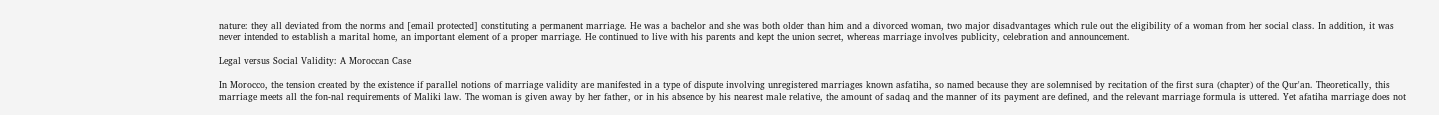nature: they all deviated from the norms and [email protected] constituting a permanent marriage. He was a bachelor and she was both older than him and a divorced woman, two major disadvantages which rule out the eligibility of a woman from her social class. In addition, it was never intended to establish a marital home, an important element of a proper marriage. He continued to live with his parents and kept the union secret, whereas marriage involves publicity, celebration and announcement.

Legal versus Social Validity: A Moroccan Case

In Morocco, the tension created by the existence if parallel notions of marriage validity are manifested in a type of dispute involving unregistered marriages known asfatiha, so named because they are solemnised by recitation of the first sura (chapter) of the Qur'an. Theoretically, this marriage meets all the fon-nal requirements of Maliki law. The woman is given away by her father, or in his absence by his nearest male relative, the amount of sadaq and the manner of its payment are defined, and the relevant marriage formula is uttered. Yet afatiha marriage does not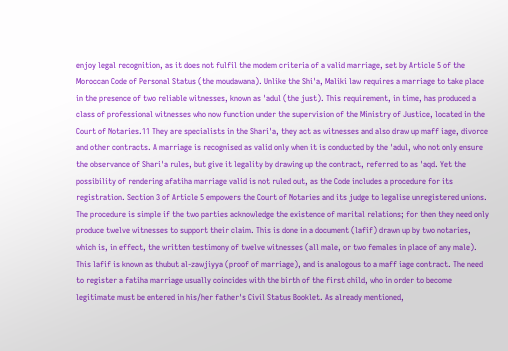enjoy legal recognition, as it does not fulfil the modem criteria of a valid marriage, set by Article 5 of the Moroccan Code of Personal Status (the moudawana). Unlike the Shi'a, Maliki law requires a marriage to take place in the presence of two reliable witnesses, known as 'adul (the just). This requirement, in time, has produced a class of professional witnesses who now function under the supervision of the Ministry of Justice, located in the Court of Notaries.11 They are specialists in the Shari'a, they act as witnesses and also draw up maff iage, divorce and other contracts. A marriage is recognised as valid only when it is conducted by the 'adul, who not only ensure the observance of Shari'a rules, but give it legality by drawing up the contract, referred to as 'aqd. Yet the possibility of rendering afatiha marriage valid is not ruled out, as the Code includes a procedure for its registration. Section 3 of Article 5 empowers the Court of Notaries and its judge to legalise unregistered unions. The procedure is simple if the two parties acknowledge the existence of marital relations; for then they need only produce twelve witnesses to support their claim. This is done in a document (lafif) drawn up by two notaries, which is, in effect, the written testimony of twelve witnesses (all male, or two females in place of any male). This lafif is known as thubut al-zawjiyya (proof of marriage), and is analogous to a maff iage contract. The need to register a fatiha marriage usually coincides with the birth of the first child, who in order to become legitimate must be entered in his/her father's Civil Status Booklet. As already mentioned,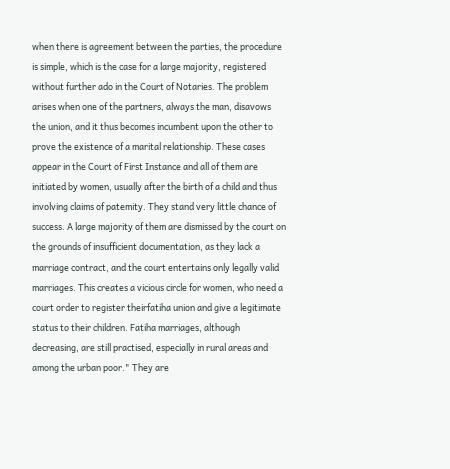when there is agreement between the parties, the procedure is simple, which is the case for a large majority, registered without further ado in the Court of Notaries. The problem arises when one of the partners, always the man, disavows the union, and it thus becomes incumbent upon the other to prove the existence of a marital relationship. These cases appear in the Court of First Instance and all of them are initiated by women, usually after the birth of a child and thus involving claims of patemity. They stand very little chance of success. A large majority of them are dismissed by the court on the grounds of insufficient documentation, as they lack a marriage contract, and the court entertains only legally valid marriages. This creates a vicious circle for women, who need a court order to register theirfatiha union and give a legitimate status to their children. Fatiha marriages, although decreasing, are still practised, especially in rural areas and among the urban poor." They are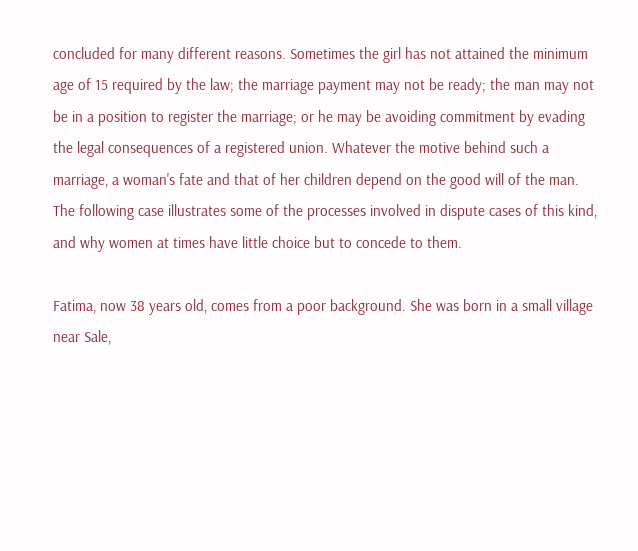concluded for many different reasons. Sometimes the girl has not attained the minimum age of 15 required by the law; the marriage payment may not be ready; the man may not be in a position to register the marriage; or he may be avoiding commitment by evading the legal consequences of a registered union. Whatever the motive behind such a marriage, a woman's fate and that of her children depend on the good will of the man. The following case illustrates some of the processes involved in dispute cases of this kind, and why women at times have little choice but to concede to them.

Fatima, now 38 years old, comes from a poor background. She was born in a small village near Sale,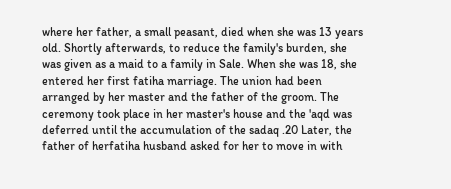where her father, a small peasant, died when she was 13 years old. Shortly afterwards, to reduce the family's burden, she was given as a maid to a family in Sale. When she was 18, she entered her first fatiha marriage. The union had been arranged by her master and the father of the groom. The ceremony took place in her master's house and the 'aqd was deferred until the accumulation of the sadaq .20 Later, the father of herfatiha husband asked for her to move in with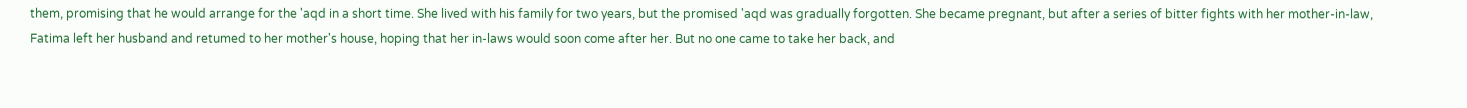them, promising that he would arrange for the 'aqd in a short time. She lived with his family for two years, but the promised 'aqd was gradually forgotten. She became pregnant, but after a series of bitter fights with her mother-in-law, Fatima left her husband and retumed to her mother's house, hoping that her in-laws would soon come after her. But no one came to take her back, and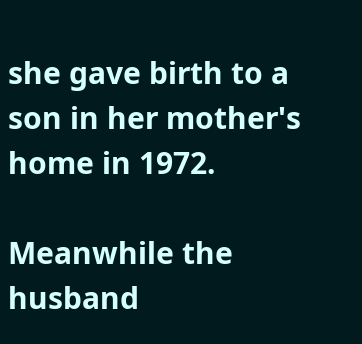she gave birth to a son in her mother's home in 1972.

Meanwhile the husband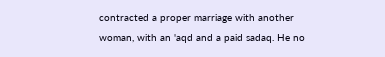contracted a proper marriage with another woman, with an 'aqd and a paid sadaq. He no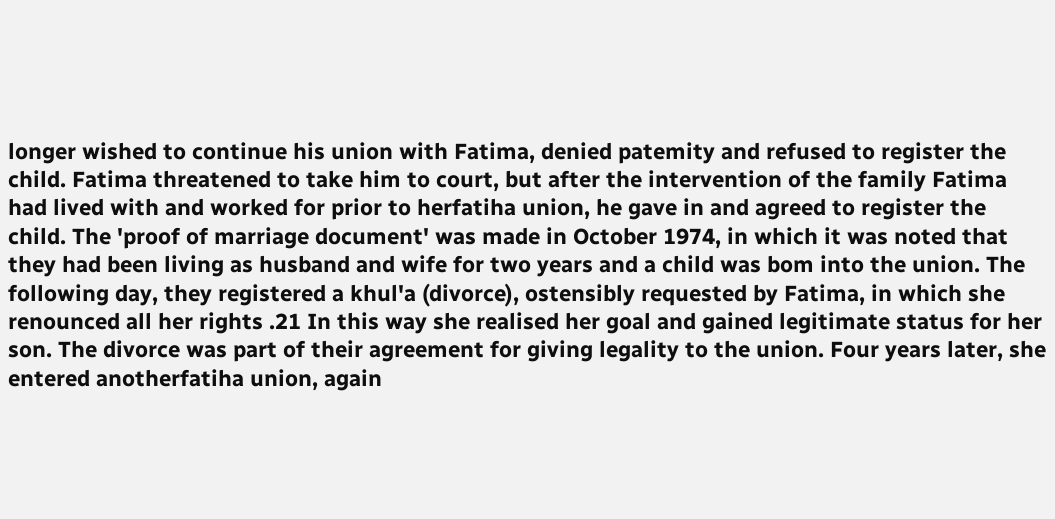longer wished to continue his union with Fatima, denied patemity and refused to register the child. Fatima threatened to take him to court, but after the intervention of the family Fatima had lived with and worked for prior to herfatiha union, he gave in and agreed to register the child. The 'proof of marriage document' was made in October 1974, in which it was noted that they had been living as husband and wife for two years and a child was bom into the union. The following day, they registered a khul'a (divorce), ostensibly requested by Fatima, in which she renounced all her rights .21 In this way she realised her goal and gained legitimate status for her son. The divorce was part of their agreement for giving legality to the union. Four years later, she entered anotherfatiha union, again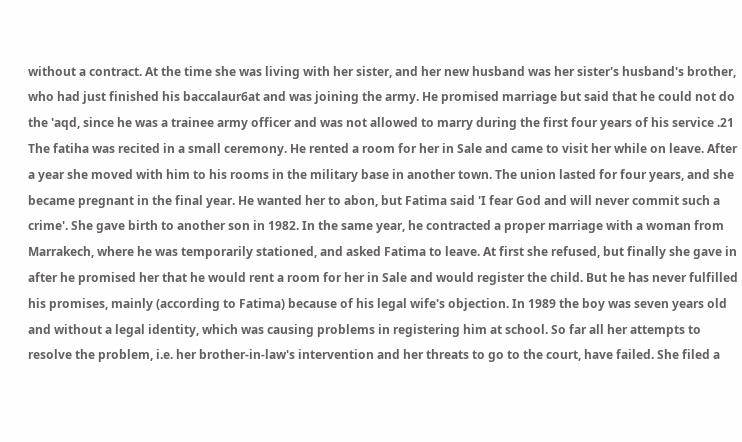without a contract. At the time she was living with her sister, and her new husband was her sister's husband's brother, who had just finished his baccalaur6at and was joining the army. He promised marriage but said that he could not do the 'aqd, since he was a trainee army officer and was not allowed to marry during the first four years of his service .21 The fatiha was recited in a small ceremony. He rented a room for her in Sale and came to visit her while on leave. After a year she moved with him to his rooms in the military base in another town. The union lasted for four years, and she became pregnant in the final year. He wanted her to abon, but Fatima said 'I fear God and will never commit such a crime'. She gave birth to another son in 1982. In the same year, he contracted a proper marriage with a woman from Marrakech, where he was temporarily stationed, and asked Fatima to leave. At first she refused, but finally she gave in after he promised her that he would rent a room for her in Sale and would register the child. But he has never fulfilled his promises, mainly (according to Fatima) because of his legal wife's objection. In 1989 the boy was seven years old and without a legal identity, which was causing problems in registering him at school. So far all her attempts to resolve the problem, i.e. her brother-in-law's intervention and her threats to go to the court, have failed. She filed a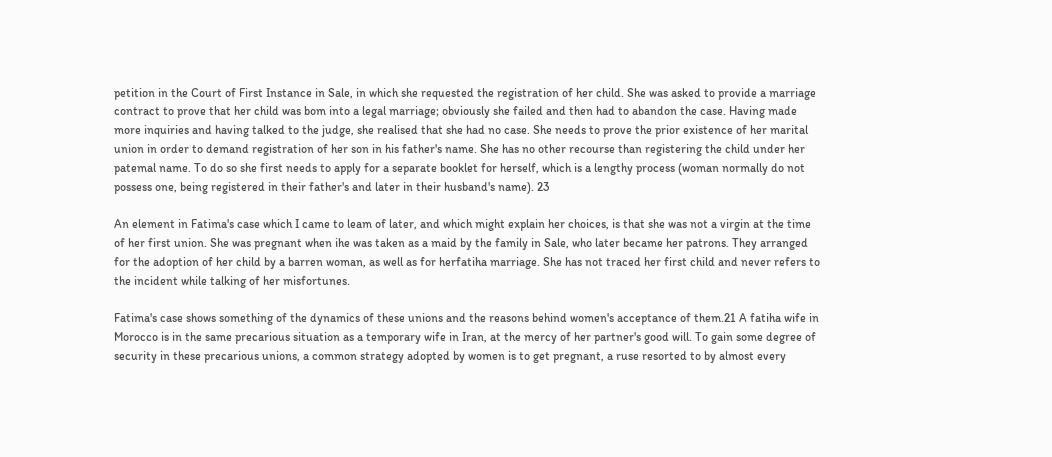petition in the Court of First Instance in Sale, in which she requested the registration of her child. She was asked to provide a marriage contract to prove that her child was bom into a legal marriage; obviously she failed and then had to abandon the case. Having made more inquiries and having talked to the judge, she realised that she had no case. She needs to prove the prior existence of her marital union in order to demand registration of her son in his father's name. She has no other recourse than registering the child under her patemal name. To do so she first needs to apply for a separate booklet for herself, which is a lengthy process (woman normally do not possess one, being registered in their father's and later in their husband's name). 23

An element in Fatima's case which I came to leam of later, and which might explain her choices, is that she was not a virgin at the time of her first union. She was pregnant when ihe was taken as a maid by the family in Sale, who later became her patrons. They arranged for the adoption of her child by a barren woman, as well as for herfatiha marriage. She has not traced her first child and never refers to the incident while talking of her misfortunes.

Fatima's case shows something of the dynamics of these unions and the reasons behind women's acceptance of them.21 A fatiha wife in Morocco is in the same precarious situation as a temporary wife in Iran, at the mercy of her partner's good will. To gain some degree of security in these precarious unions, a common strategy adopted by women is to get pregnant, a ruse resorted to by almost every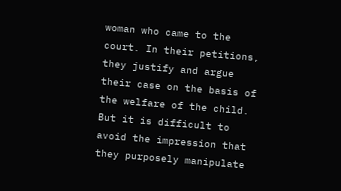woman who came to the court. In their petitions, they justify and argue their case on the basis of the welfare of the child. But it is difficult to avoid the impression that they purposely manipulate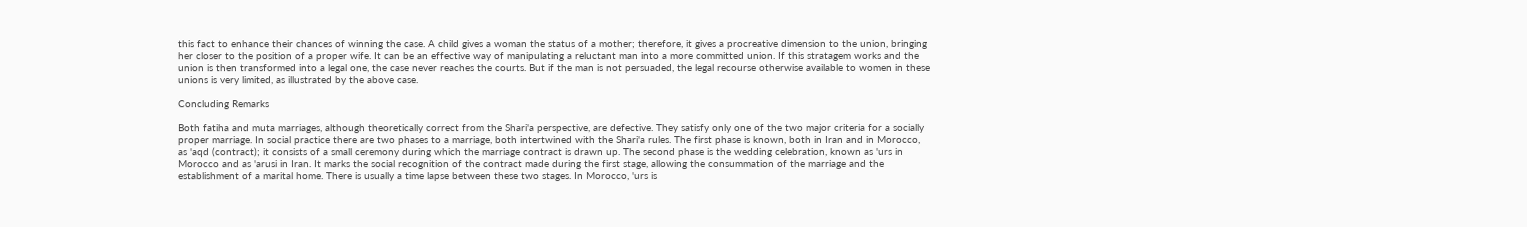this fact to enhance their chances of winning the case. A child gives a woman the status of a mother; therefore, it gives a procreative dimension to the union, bringing her closer to the position of a proper wife. It can be an effective way of manipulating a reluctant man into a more committed union. If this stratagem works and the union is then transformed into a legal one, the case never reaches the courts. But if the man is not persuaded, the legal recourse otherwise available to women in these unions is very limited, as illustrated by the above case.

Concluding Remarks

Both fatiha and muta marriages, although theoretically correct from the Shari'a perspective, are defective. They satisfy only one of the two major criteria for a socially proper marriage. In social practice there are two phases to a marriage, both intertwined with the Shari'a rules. The first phase is known, both in Iran and in Morocco, as 'aqd (contract); it consists of a small ceremony during which the marriage contract is drawn up. The second phase is the wedding celebration, known as 'urs in Morocco and as 'arusi in Iran. It marks the social recognition of the contract made during the first stage, allowing the consummation of the marriage and the establishment of a marital home. There is usually a time lapse between these two stages. In Morocco, 'urs is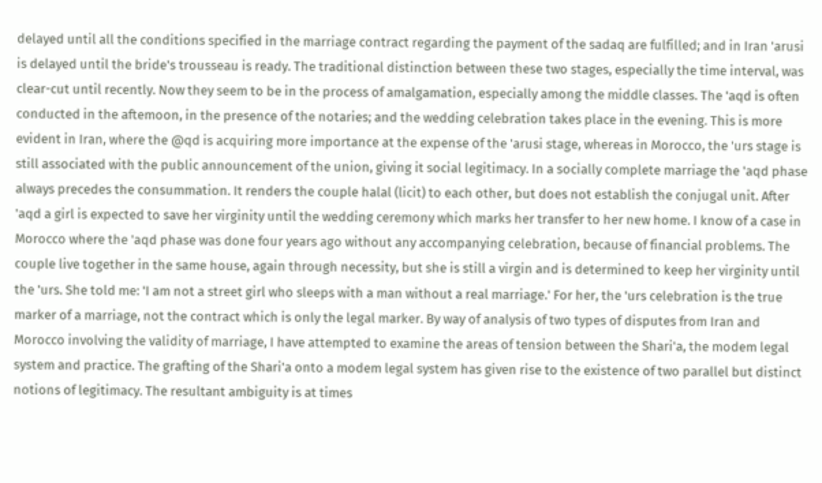delayed until all the conditions specified in the marriage contract regarding the payment of the sadaq are fulfilled; and in Iran 'arusi is delayed until the bride's trousseau is ready. The traditional distinction between these two stages, especially the time interval, was clear-cut until recently. Now they seem to be in the process of amalgamation, especially among the middle classes. The 'aqd is often conducted in the aftemoon, in the presence of the notaries; and the wedding celebration takes place in the evening. This is more evident in Iran, where the @qd is acquiring more importance at the expense of the 'arusi stage, whereas in Morocco, the 'urs stage is still associated with the public announcement of the union, giving it social legitimacy. In a socially complete marriage the 'aqd phase always precedes the consummation. It renders the couple halal (licit) to each other, but does not establish the conjugal unit. After 'aqd a girl is expected to save her virginity until the wedding ceremony which marks her transfer to her new home. I know of a case in Morocco where the 'aqd phase was done four years ago without any accompanying celebration, because of financial problems. The couple live together in the same house, again through necessity, but she is still a virgin and is determined to keep her virginity until the 'urs. She told me: 'I am not a street girl who sleeps with a man without a real marriage.' For her, the 'urs celebration is the true marker of a marriage, not the contract which is only the legal marker. By way of analysis of two types of disputes from Iran and Morocco involving the validity of marriage, I have attempted to examine the areas of tension between the Shari'a, the modem legal system and practice. The grafting of the Shari'a onto a modem legal system has given rise to the existence of two parallel but distinct notions of legitimacy. The resultant ambiguity is at times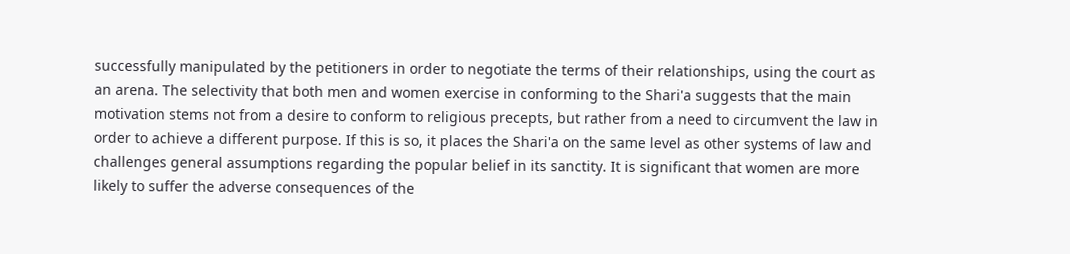successfully manipulated by the petitioners in order to negotiate the terms of their relationships, using the court as an arena. The selectivity that both men and women exercise in conforming to the Shari'a suggests that the main motivation stems not from a desire to conform to religious precepts, but rather from a need to circumvent the law in order to achieve a different purpose. If this is so, it places the Shari'a on the same level as other systems of law and challenges general assumptions regarding the popular belief in its sanctity. It is significant that women are more likely to suffer the adverse consequences of the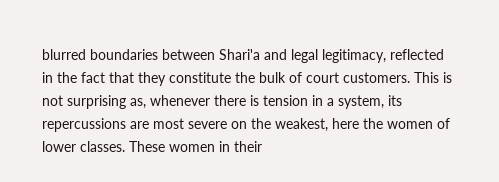blurred boundaries between Shari'a and legal legitimacy, reflected in the fact that they constitute the bulk of court customers. This is not surprising as, whenever there is tension in a system, its repercussions are most severe on the weakest, here the women of lower classes. These women in their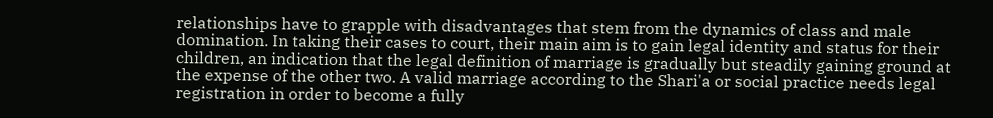relationships have to grapple with disadvantages that stem from the dynamics of class and male domination. In taking their cases to court, their main aim is to gain legal identity and status for their children, an indication that the legal definition of marriage is gradually but steadily gaining ground at the expense of the other two. A valid marriage according to the Shari'a or social practice needs legal registration in order to become a fully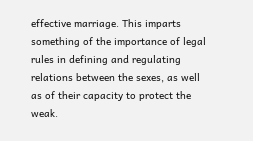effective marriage. This imparts something of the importance of legal rules in defining and regulating relations between the sexes, as well as of their capacity to protect the weak.